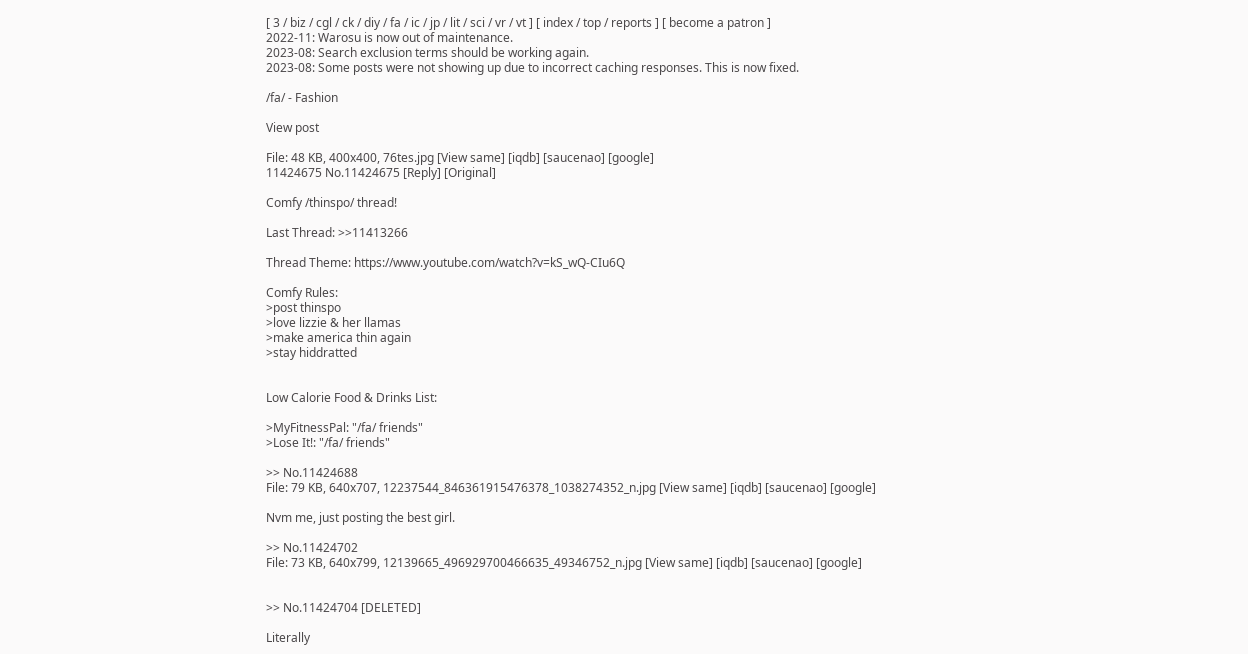[ 3 / biz / cgl / ck / diy / fa / ic / jp / lit / sci / vr / vt ] [ index / top / reports ] [ become a patron ]
2022-11: Warosu is now out of maintenance.
2023-08: Search exclusion terms should be working again.
2023-08: Some posts were not showing up due to incorrect caching responses. This is now fixed.

/fa/ - Fashion

View post

File: 48 KB, 400x400, 76tes.jpg [View same] [iqdb] [saucenao] [google]
11424675 No.11424675 [Reply] [Original]

Comfy /thinspo/ thread!

Last Thread: >>11413266

Thread Theme: https://www.youtube.com/watch?v=kS_wQ-CIu6Q

Comfy Rules:
>post thinspo
>love lizzie & her llamas
>make america thin again
>stay hiddratted


Low Calorie Food & Drinks List:

>MyFitnessPal: "/fa/ friends"
>Lose It!: "/fa/ friends"

>> No.11424688
File: 79 KB, 640x707, 12237544_846361915476378_1038274352_n.jpg [View same] [iqdb] [saucenao] [google]

Nvm me, just posting the best girl.

>> No.11424702
File: 73 KB, 640x799, 12139665_496929700466635_49346752_n.jpg [View same] [iqdb] [saucenao] [google]


>> No.11424704 [DELETED]

Literally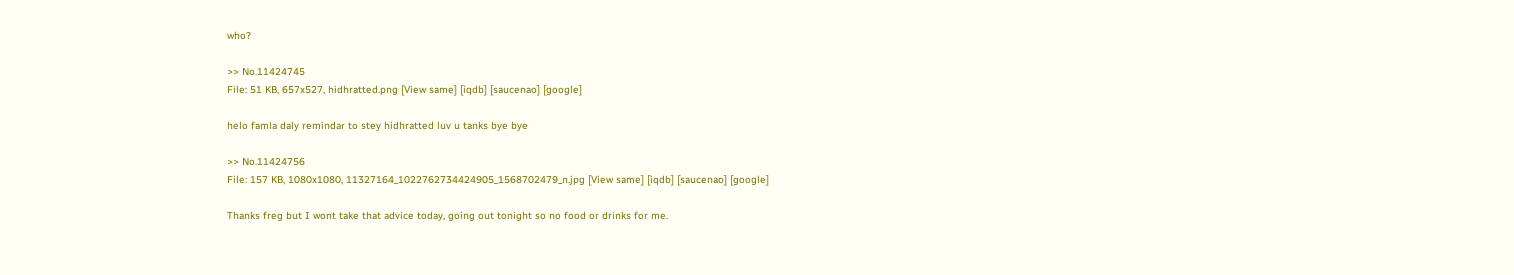who?

>> No.11424745
File: 51 KB, 657x527, hidhratted.png [View same] [iqdb] [saucenao] [google]

helo famla daly remindar to stey hidhratted luv u tanks bye bye

>> No.11424756
File: 157 KB, 1080x1080, 11327164_1022762734424905_1568702479_n.jpg [View same] [iqdb] [saucenao] [google]

Thanks freg but I wont take that advice today, going out tonight so no food or drinks for me.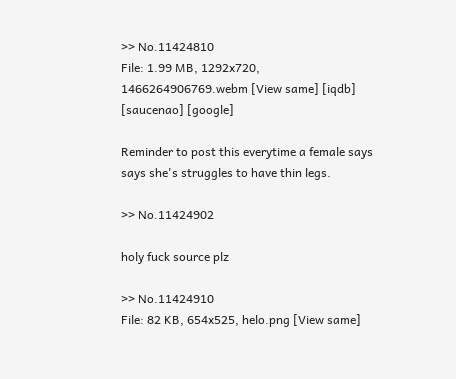>> No.11424810
File: 1.99 MB, 1292x720, 1466264906769.webm [View same] [iqdb] [saucenao] [google]

Reminder to post this everytime a female says says she's struggles to have thin legs.

>> No.11424902

holy fuck source plz

>> No.11424910
File: 82 KB, 654x525, helo.png [View same]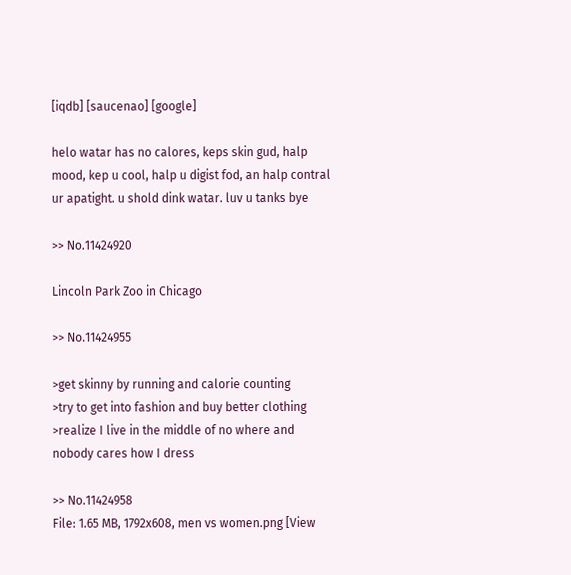[iqdb] [saucenao] [google]

helo watar has no calores, keps skin gud, halp mood, kep u cool, halp u digist fod, an halp contral ur apatight. u shold dink watar. luv u tanks bye

>> No.11424920

Lincoln Park Zoo in Chicago

>> No.11424955

>get skinny by running and calorie counting
>try to get into fashion and buy better clothing
>realize I live in the middle of no where and nobody cares how I dress

>> No.11424958
File: 1.65 MB, 1792x608, men vs women.png [View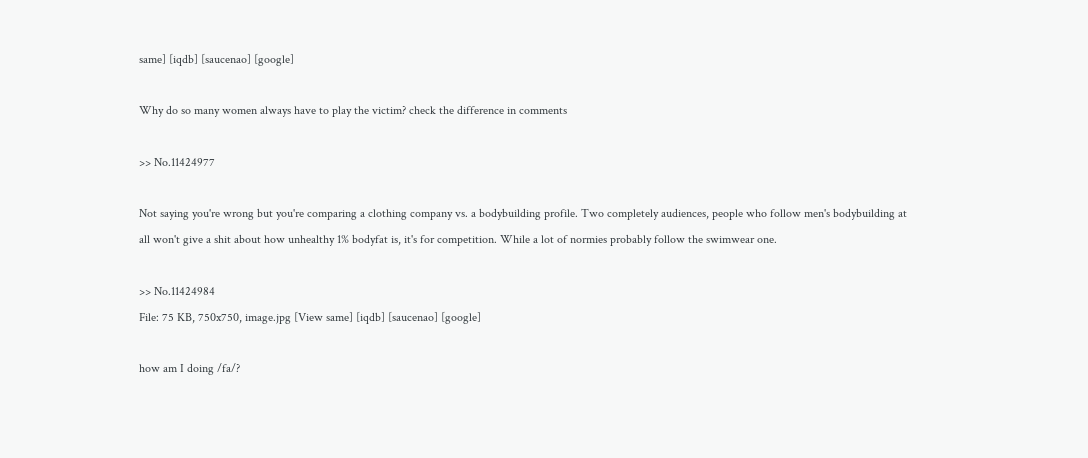same] [iqdb] [saucenao] [google]

Why do so many women always have to play the victim? check the difference in comments

>> No.11424977

Not saying you're wrong but you're comparing a clothing company vs. a bodybuilding profile. Two completely audiences, people who follow men's bodybuilding at all won't give a shit about how unhealthy 1% bodyfat is, it's for competition. While a lot of normies probably follow the swimwear one.

>> No.11424984
File: 75 KB, 750x750, image.jpg [View same] [iqdb] [saucenao] [google]

how am I doing /fa/?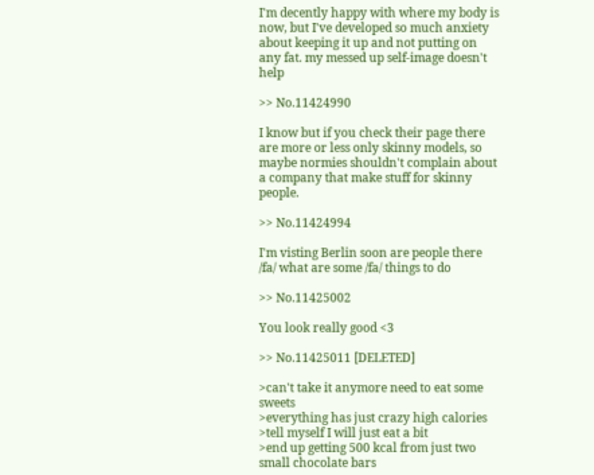I'm decently happy with where my body is now, but I've developed so much anxiety about keeping it up and not putting on any fat. my messed up self-image doesn't help

>> No.11424990

I know but if you check their page there are more or less only skinny models, so maybe normies shouldn't complain about a company that make stuff for skinny people.

>> No.11424994

I'm visting Berlin soon are people there /fa/ what are some /fa/ things to do

>> No.11425002

You look really good <3

>> No.11425011 [DELETED]

>can't take it anymore need to eat some sweets
>everything has just crazy high calories
>tell myself I will just eat a bit
>end up getting 500 kcal from just two small chocolate bars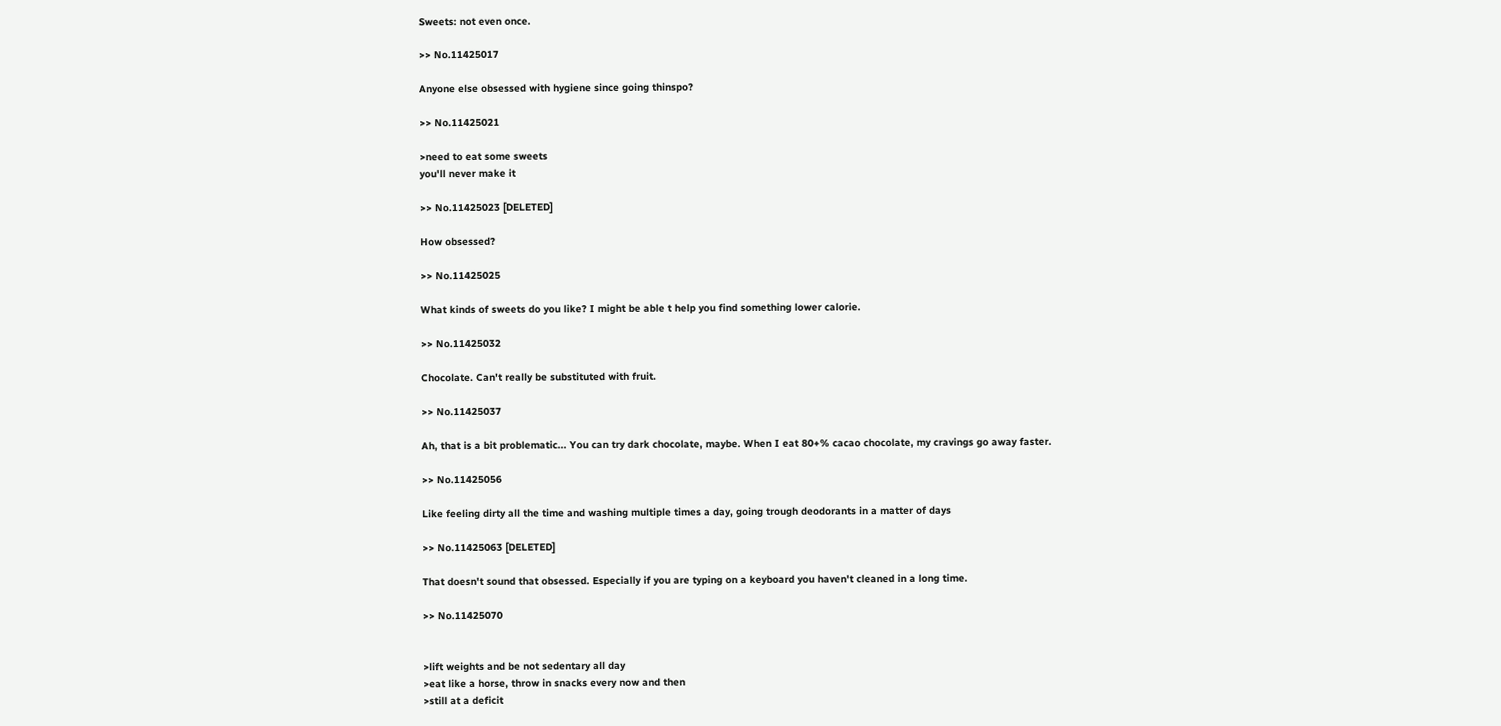Sweets: not even once.

>> No.11425017

Anyone else obsessed with hygiene since going thinspo?

>> No.11425021

>need to eat some sweets
you'll never make it

>> No.11425023 [DELETED]

How obsessed?

>> No.11425025

What kinds of sweets do you like? I might be able t help you find something lower calorie.

>> No.11425032

Chocolate. Can't really be substituted with fruit.

>> No.11425037

Ah, that is a bit problematic... You can try dark chocolate, maybe. When I eat 80+% cacao chocolate, my cravings go away faster.

>> No.11425056

Like feeling dirty all the time and washing multiple times a day, going trough deodorants in a matter of days

>> No.11425063 [DELETED]

That doesn't sound that obsessed. Especially if you are typing on a keyboard you haven't cleaned in a long time.

>> No.11425070


>lift weights and be not sedentary all day
>eat like a horse, throw in snacks every now and then
>still at a deficit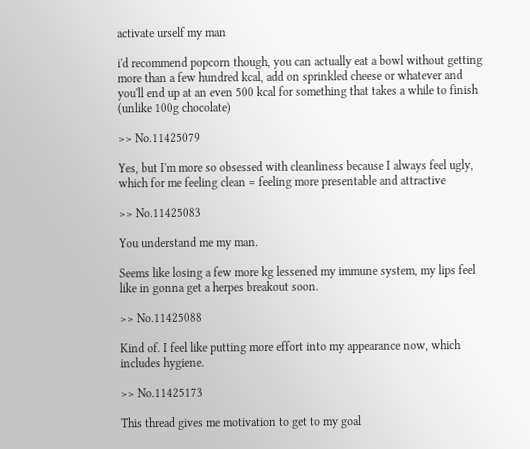activate urself my man

i'd recommend popcorn though, you can actually eat a bowl without getting more than a few hundred kcal, add on sprinkled cheese or whatever and you'll end up at an even 500 kcal for something that takes a while to finish (unlike 100g chocolate)

>> No.11425079

Yes, but I'm more so obsessed with cleanliness because I always feel ugly, which for me feeling clean = feeling more presentable and attractive

>> No.11425083

You understand me my man.

Seems like losing a few more kg lessened my immune system, my lips feel like in gonna get a herpes breakout soon.

>> No.11425088

Kind of. I feel like putting more effort into my appearance now, which includes hygiene.

>> No.11425173

This thread gives me motivation to get to my goal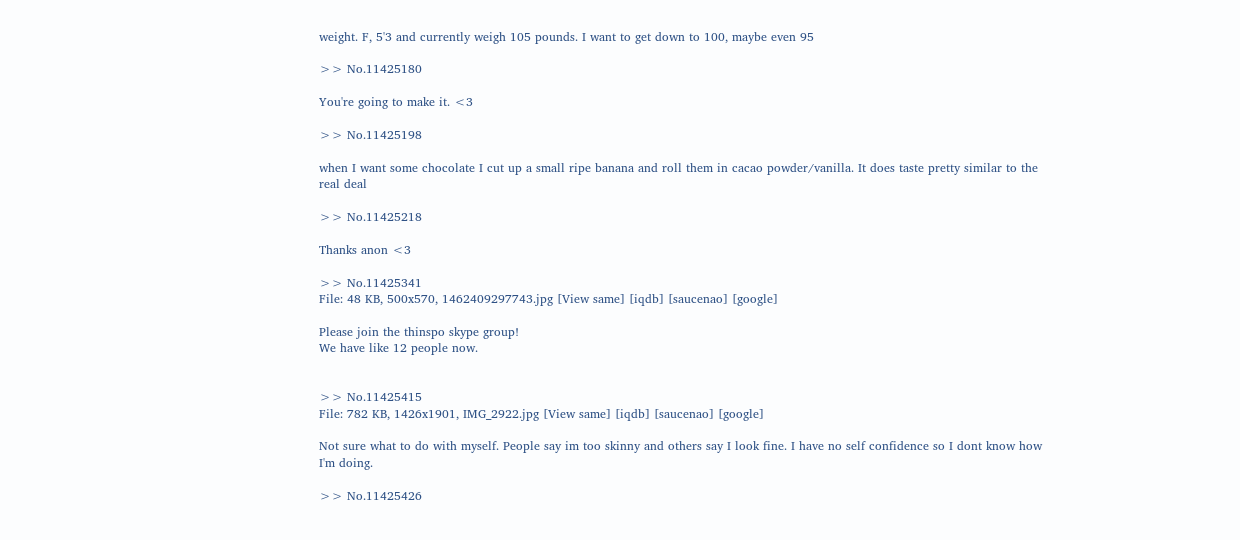weight. F, 5'3 and currently weigh 105 pounds. I want to get down to 100, maybe even 95

>> No.11425180

You're going to make it. <3

>> No.11425198

when I want some chocolate I cut up a small ripe banana and roll them in cacao powder/vanilla. It does taste pretty similar to the real deal

>> No.11425218

Thanks anon <3

>> No.11425341
File: 48 KB, 500x570, 1462409297743.jpg [View same] [iqdb] [saucenao] [google]

Please join the thinspo skype group!
We have like 12 people now.


>> No.11425415
File: 782 KB, 1426x1901, IMG_2922.jpg [View same] [iqdb] [saucenao] [google]

Not sure what to do with myself. People say im too skinny and others say I look fine. I have no self confidence so I dont know how I'm doing.

>> No.11425426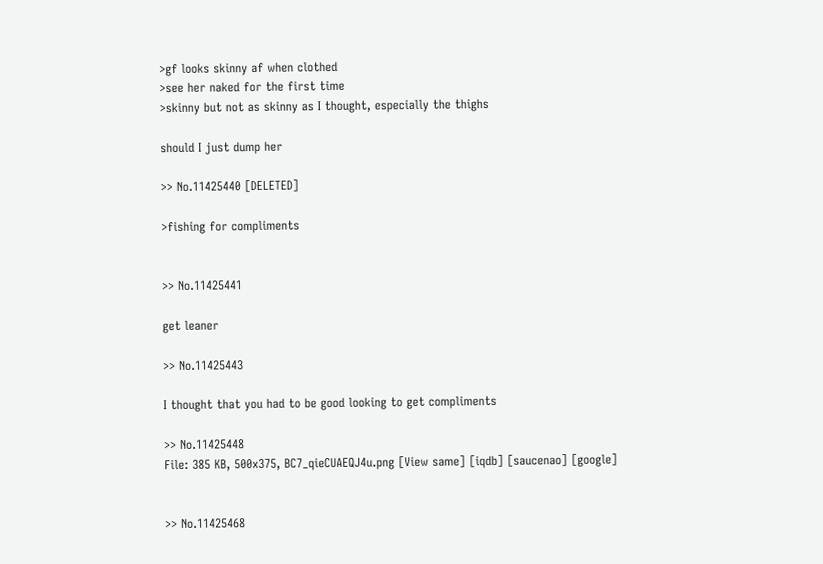>gf looks skinny af when clothed
>see her naked for the first time
>skinny but not as skinny as I thought, especially the thighs

should I just dump her

>> No.11425440 [DELETED]

>fishing for compliments


>> No.11425441

get leaner

>> No.11425443

I thought that you had to be good looking to get compliments

>> No.11425448
File: 385 KB, 500x375, BC7_qieCUAEQJ4u.png [View same] [iqdb] [saucenao] [google]


>> No.11425468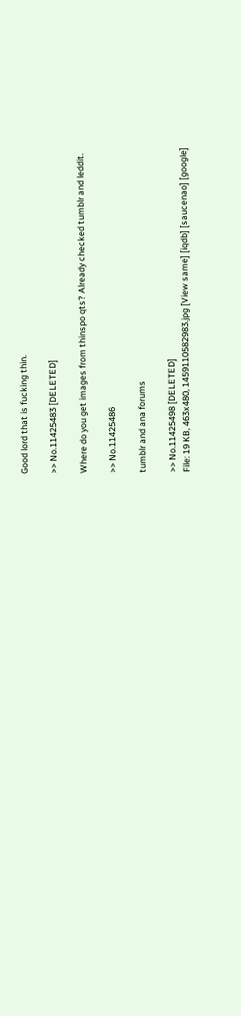Good lord that is fucking thin.

>> No.11425483 [DELETED]

Where do you get images from thinspo qts? Already checked tumblr and leddit.

>> No.11425486

tumblr and ana forums

>> No.11425498 [DELETED]
File: 19 KB, 463x480, 1459110582983.jpg [View same] [iqdb] [saucenao] [google]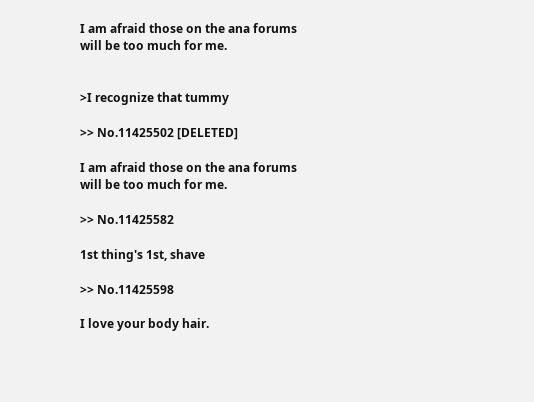I am afraid those on the ana forums will be too much for me.


>I recognize that tummy

>> No.11425502 [DELETED]

I am afraid those on the ana forums will be too much for me.

>> No.11425582

1st thing's 1st, shave

>> No.11425598

I love your body hair.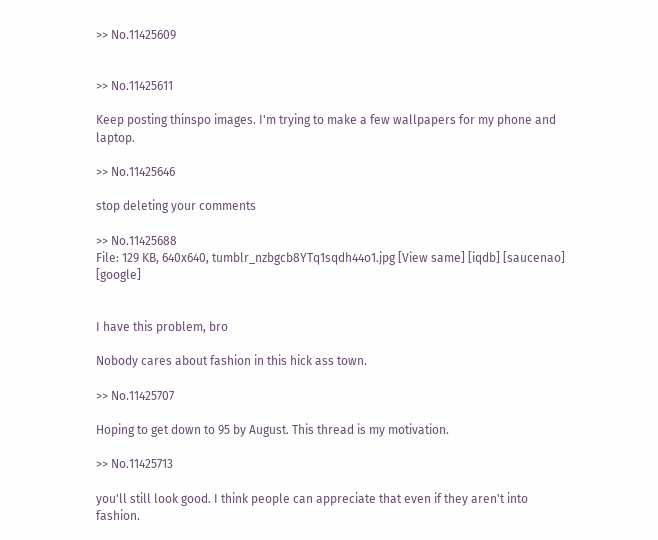>> No.11425609


>> No.11425611

Keep posting thinspo images. I'm trying to make a few wallpapers for my phone and laptop.

>> No.11425646

stop deleting your comments

>> No.11425688
File: 129 KB, 640x640, tumblr_nzbgcb8YTq1sqdh44o1.jpg [View same] [iqdb] [saucenao] [google]


I have this problem, bro

Nobody cares about fashion in this hick ass town.

>> No.11425707

Hoping to get down to 95 by August. This thread is my motivation.

>> No.11425713

you'll still look good. I think people can appreciate that even if they aren't into fashion.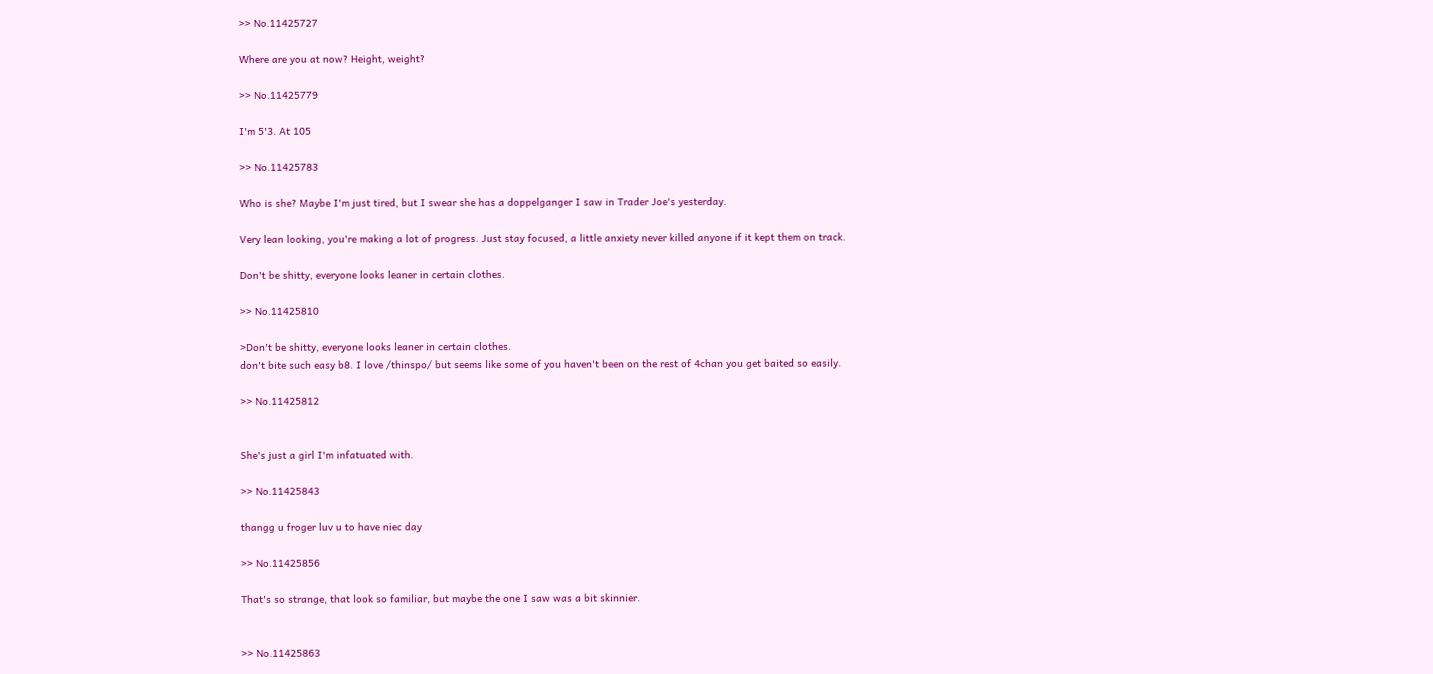>> No.11425727

Where are you at now? Height, weight?

>> No.11425779

I'm 5'3. At 105

>> No.11425783

Who is she? Maybe I'm just tired, but I swear she has a doppelganger I saw in Trader Joe's yesterday.

Very lean looking, you're making a lot of progress. Just stay focused, a little anxiety never killed anyone if it kept them on track.

Don't be shitty, everyone looks leaner in certain clothes.

>> No.11425810

>Don't be shitty, everyone looks leaner in certain clothes.
don't bite such easy b8. I love /thinspo/ but seems like some of you haven't been on the rest of 4chan you get baited so easily.

>> No.11425812


She's just a girl I'm infatuated with.

>> No.11425843

thangg u froger luv u to have niec day

>> No.11425856

That's so strange, that look so familiar, but maybe the one I saw was a bit skinnier.


>> No.11425863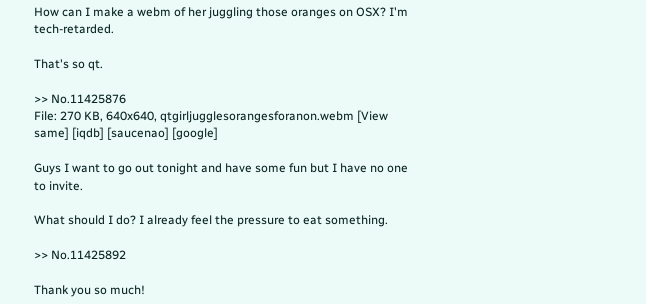How can I make a webm of her juggling those oranges on OSX? I'm tech-retarded.

That's so qt.

>> No.11425876
File: 270 KB, 640x640, qtgirljugglesorangesforanon.webm [View same] [iqdb] [saucenao] [google]

Guys I want to go out tonight and have some fun but I have no one to invite.

What should I do? I already feel the pressure to eat something.

>> No.11425892

Thank you so much!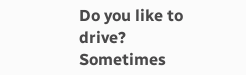Do you like to drive? Sometimes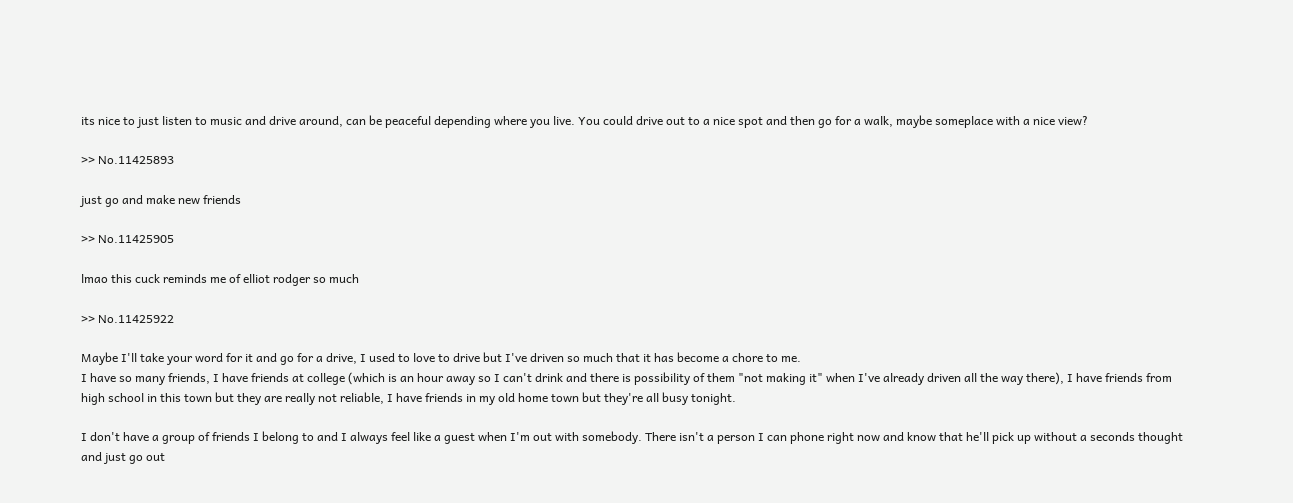its nice to just listen to music and drive around, can be peaceful depending where you live. You could drive out to a nice spot and then go for a walk, maybe someplace with a nice view?

>> No.11425893

just go and make new friends

>> No.11425905

lmao this cuck reminds me of elliot rodger so much

>> No.11425922

Maybe I'll take your word for it and go for a drive, I used to love to drive but I've driven so much that it has become a chore to me.
I have so many friends, I have friends at college (which is an hour away so I can't drink and there is possibility of them "not making it" when I've already driven all the way there), I have friends from high school in this town but they are really not reliable, I have friends in my old home town but they're all busy tonight.

I don't have a group of friends I belong to and I always feel like a guest when I'm out with somebody. There isn't a person I can phone right now and know that he'll pick up without a seconds thought and just go out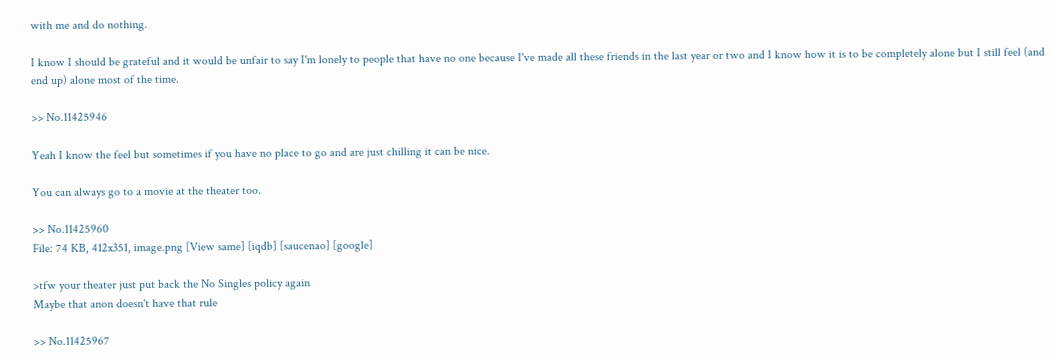with me and do nothing.

I know I should be grateful and it would be unfair to say I'm lonely to people that have no one because I've made all these friends in the last year or two and I know how it is to be completely alone but I still feel (and end up) alone most of the time.

>> No.11425946

Yeah I know the feel but sometimes if you have no place to go and are just chilling it can be nice.

You can always go to a movie at the theater too.

>> No.11425960
File: 74 KB, 412x351, image.png [View same] [iqdb] [saucenao] [google]

>tfw your theater just put back the No Singles policy again
Maybe that anon doesn't have that rule

>> No.11425967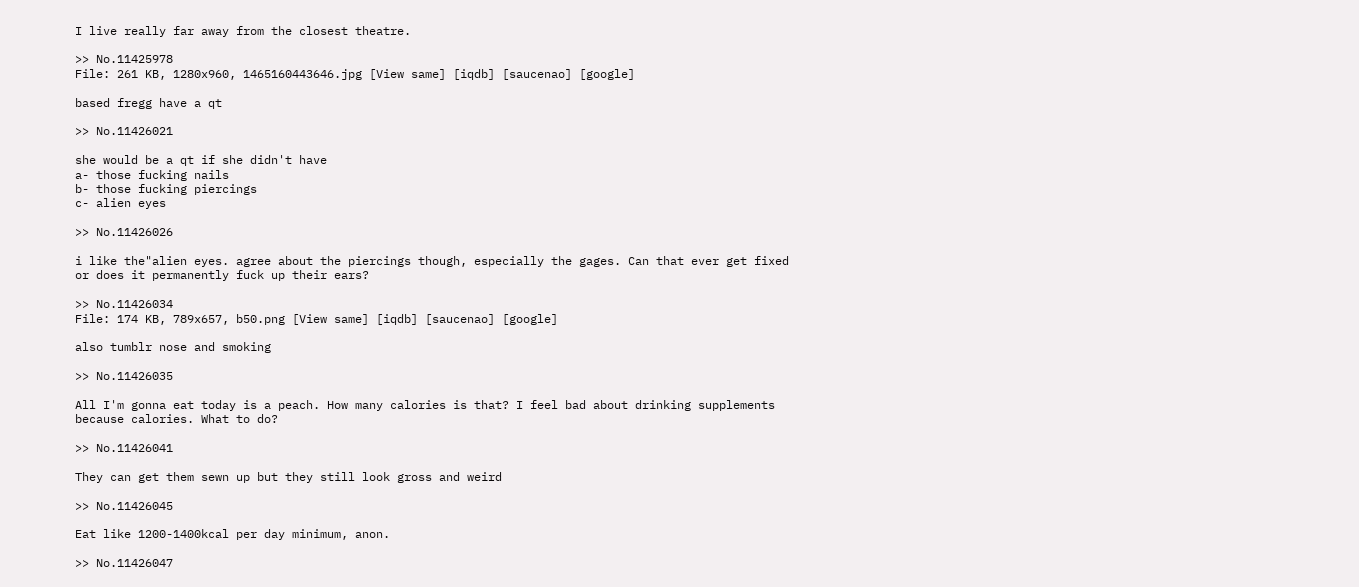I live really far away from the closest theatre.

>> No.11425978
File: 261 KB, 1280x960, 1465160443646.jpg [View same] [iqdb] [saucenao] [google]

based fregg have a qt

>> No.11426021

she would be a qt if she didn't have
a- those fucking nails
b- those fucking piercings
c- alien eyes

>> No.11426026

i like the"alien eyes. agree about the piercings though, especially the gages. Can that ever get fixed or does it permanently fuck up their ears?

>> No.11426034
File: 174 KB, 789x657, b50.png [View same] [iqdb] [saucenao] [google]

also tumblr nose and smoking

>> No.11426035

All I'm gonna eat today is a peach. How many calories is that? I feel bad about drinking supplements because calories. What to do?

>> No.11426041

They can get them sewn up but they still look gross and weird

>> No.11426045

Eat like 1200-1400kcal per day minimum, anon.

>> No.11426047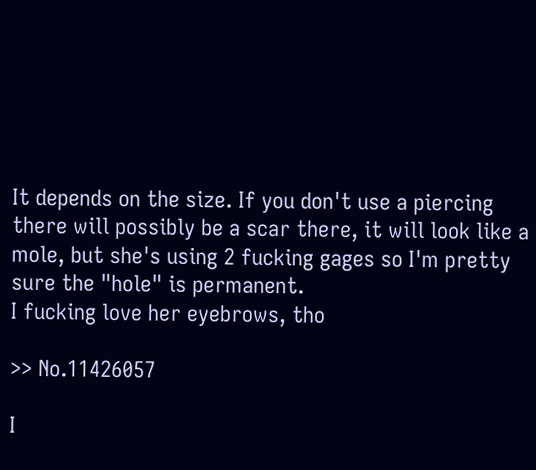It depends on the size. If you don't use a piercing there will possibly be a scar there, it will look like a mole, but she's using 2 fucking gages so I'm pretty sure the "hole" is permanent.
I fucking love her eyebrows, tho

>> No.11426057

I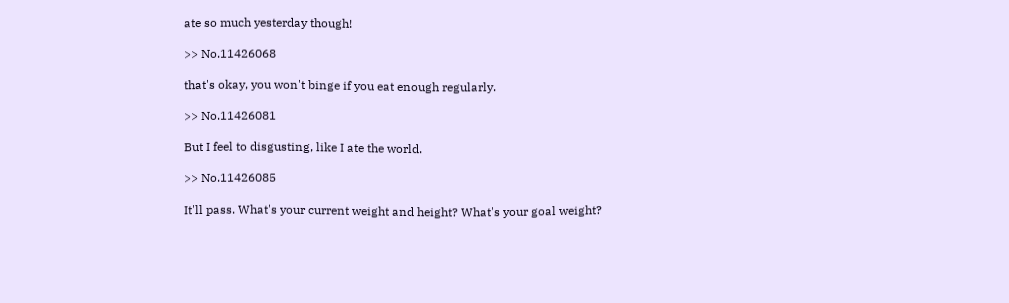ate so much yesterday though!

>> No.11426068

that's okay, you won't binge if you eat enough regularly.

>> No.11426081

But I feel to disgusting, like I ate the world.

>> No.11426085

It'll pass. What's your current weight and height? What's your goal weight?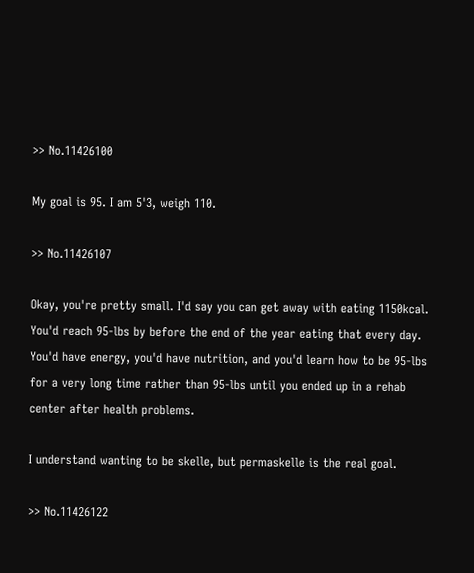>> No.11426100

My goal is 95. I am 5'3, weigh 110.

>> No.11426107

Okay, you're pretty small. I'd say you can get away with eating 1150kcal. You'd reach 95-lbs by before the end of the year eating that every day. You'd have energy, you'd have nutrition, and you'd learn how to be 95-lbs for a very long time rather than 95-lbs until you ended up in a rehab center after health problems.

I understand wanting to be skelle, but permaskelle is the real goal.

>> No.11426122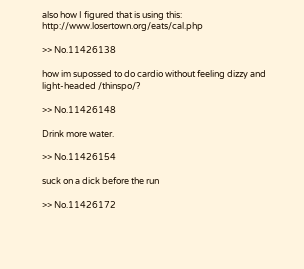also how I figured that is using this: http://www.losertown.org/eats/cal.php

>> No.11426138

how im supossed to do cardio without feeling dizzy and light-headed /thinspo/?

>> No.11426148

Drink more water.

>> No.11426154

suck on a dick before the run

>> No.11426172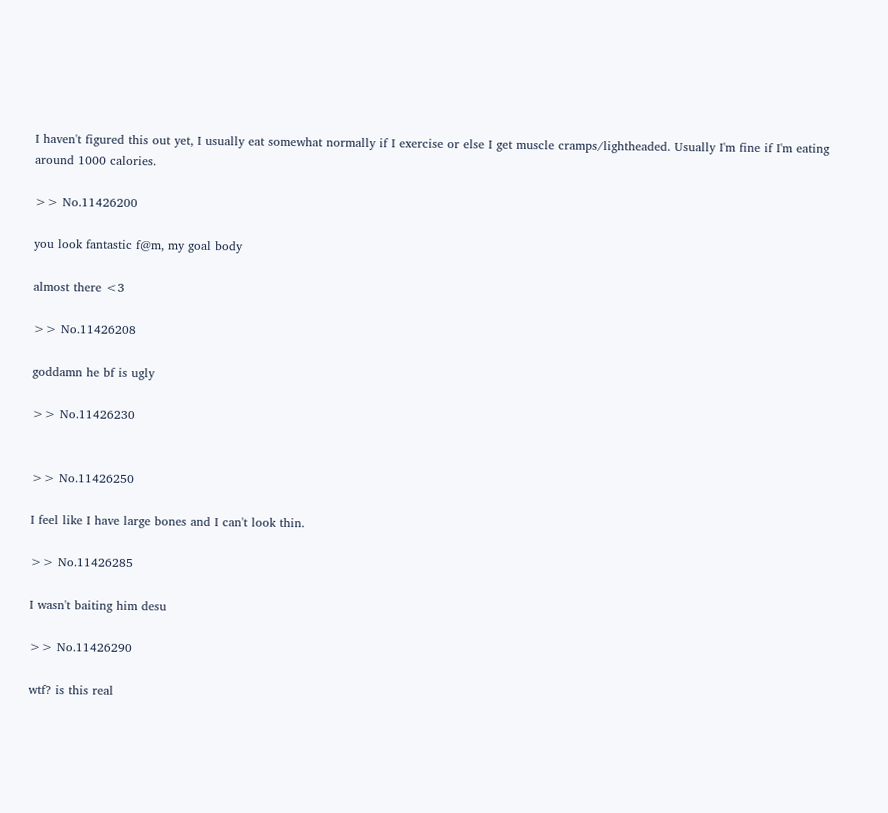I haven't figured this out yet, I usually eat somewhat normally if I exercise or else I get muscle cramps/lightheaded. Usually I'm fine if I'm eating around 1000 calories.

>> No.11426200

you look fantastic f@m, my goal body

almost there <3

>> No.11426208

goddamn he bf is ugly

>> No.11426230


>> No.11426250

I feel like I have large bones and I can't look thin.

>> No.11426285

I wasn't baiting him desu

>> No.11426290

wtf? is this real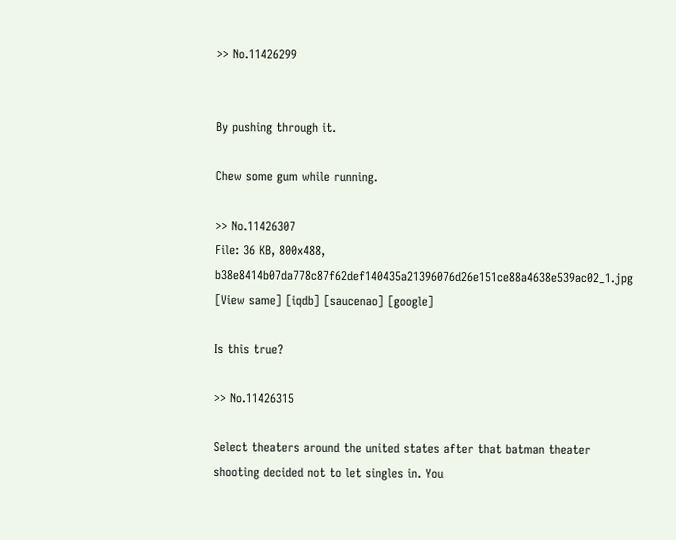>> No.11426299


By pushing through it.

Chew some gum while running.

>> No.11426307
File: 36 KB, 800x488, b38e8414b07da778c87f62def140435a21396076d26e151ce88a4638e539ac02_1.jpg [View same] [iqdb] [saucenao] [google]

Is this true?

>> No.11426315

Select theaters around the united states after that batman theater shooting decided not to let singles in. You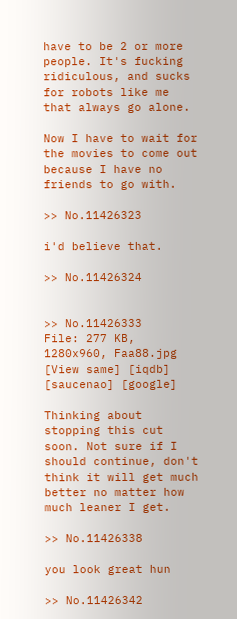have to be 2 or more people. It's fucking ridiculous, and sucks for robots like me that always go alone.

Now I have to wait for the movies to come out because I have no friends to go with.

>> No.11426323

i'd believe that.

>> No.11426324


>> No.11426333
File: 277 KB, 1280x960, Faa88.jpg [View same] [iqdb] [saucenao] [google]

Thinking about stopping this cut soon. Not sure if I should continue, don't think it will get much better no matter how much leaner I get.

>> No.11426338

you look great hun

>> No.11426342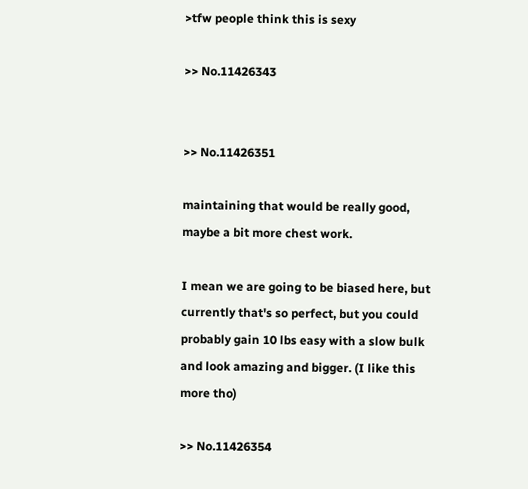>tfw people think this is sexy

>> No.11426343


>> No.11426351

maintaining that would be really good, maybe a bit more chest work.

I mean we are going to be biased here, but currently that's so perfect, but you could probably gain 10 lbs easy with a slow bulk and look amazing and bigger. (I like this more tho)

>> No.11426354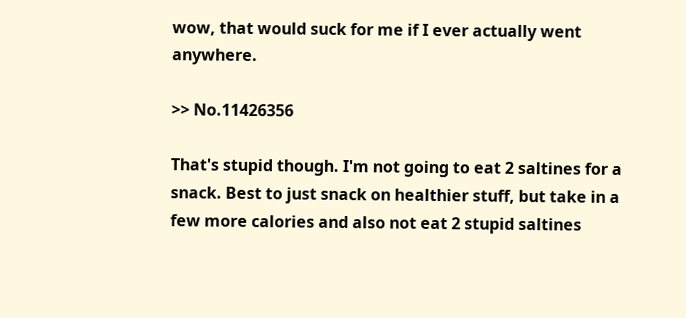wow, that would suck for me if I ever actually went anywhere.

>> No.11426356

That's stupid though. I'm not going to eat 2 saltines for a snack. Best to just snack on healthier stuff, but take in a few more calories and also not eat 2 stupid saltines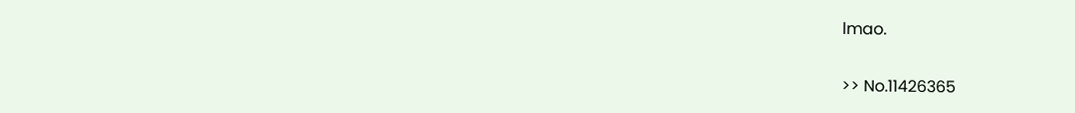lmao.

>> No.11426365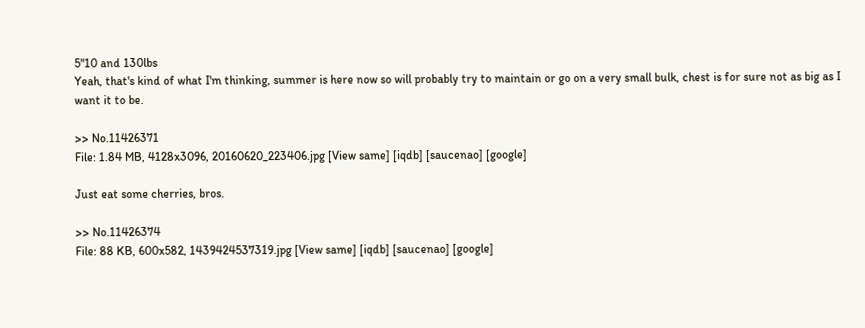5"10 and 130lbs
Yeah, that's kind of what I'm thinking, summer is here now so will probably try to maintain or go on a very small bulk, chest is for sure not as big as I want it to be.

>> No.11426371
File: 1.84 MB, 4128x3096, 20160620_223406.jpg [View same] [iqdb] [saucenao] [google]

Just eat some cherries, bros.

>> No.11426374
File: 88 KB, 600x582, 1439424537319.jpg [View same] [iqdb] [saucenao] [google]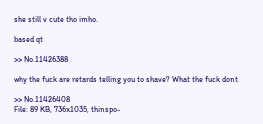she still v cute tho imho.

based qt

>> No.11426388

why the fuck are retards telling you to shave? What the fuck dont

>> No.11426408
File: 89 KB, 736x1035, thinspo-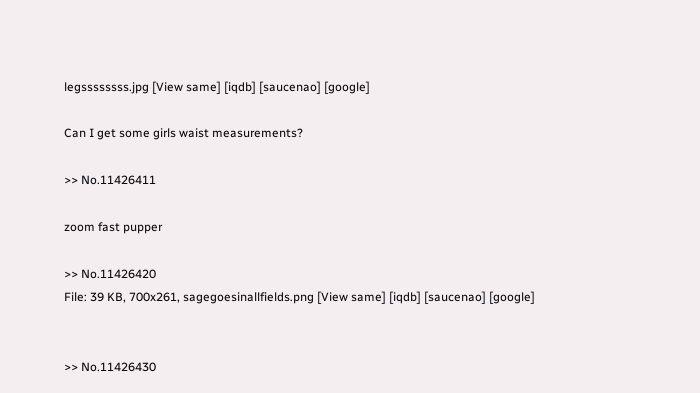legssssssss.jpg [View same] [iqdb] [saucenao] [google]

Can I get some girls waist measurements?

>> No.11426411

zoom fast pupper

>> No.11426420
File: 39 KB, 700x261, sagegoesinallfields.png [View same] [iqdb] [saucenao] [google]


>> No.11426430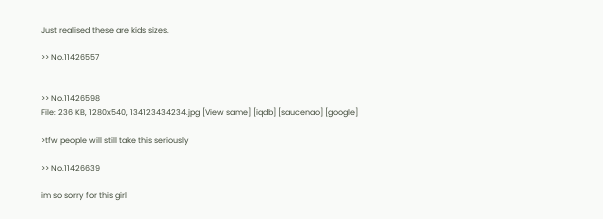Just realised these are kids sizes.

>> No.11426557


>> No.11426598
File: 236 KB, 1280x540, 134123434234.jpg [View same] [iqdb] [saucenao] [google]

>tfw people will still take this seriously

>> No.11426639

im so sorry for this girl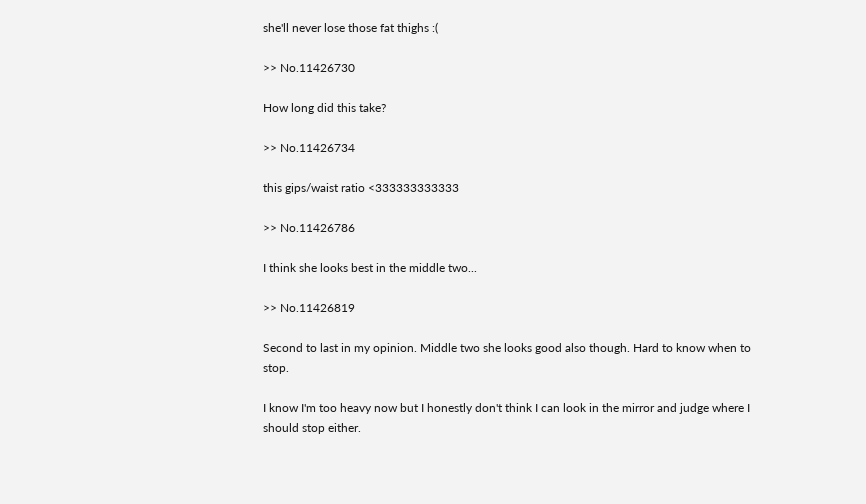she'll never lose those fat thighs :(

>> No.11426730

How long did this take?

>> No.11426734

this gips/waist ratio <333333333333

>> No.11426786

I think she looks best in the middle two...

>> No.11426819

Second to last in my opinion. Middle two she looks good also though. Hard to know when to stop.

I know I'm too heavy now but I honestly don't think I can look in the mirror and judge where I should stop either.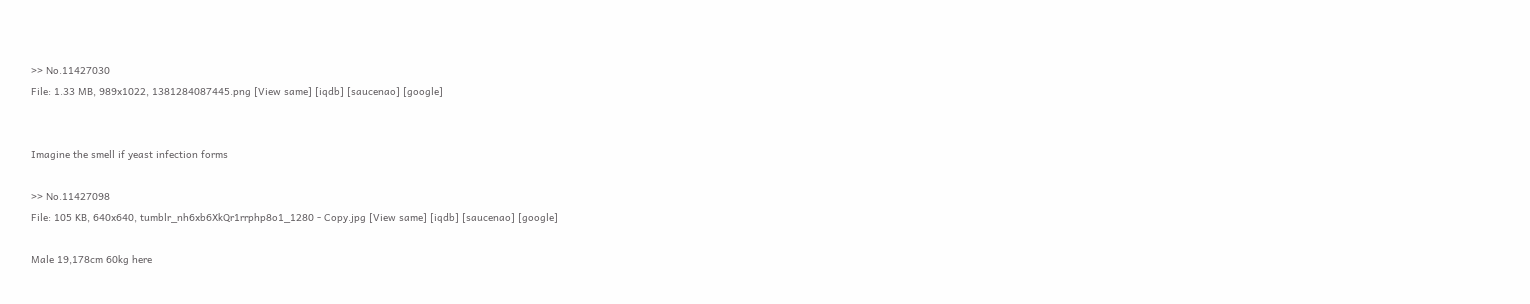>> No.11427030
File: 1.33 MB, 989x1022, 1381284087445.png [View same] [iqdb] [saucenao] [google]


Imagine the smell if yeast infection forms

>> No.11427098
File: 105 KB, 640x640, tumblr_nh6xb6XkQr1rrphp8o1_1280 - Copy.jpg [View same] [iqdb] [saucenao] [google]

Male 19,178cm 60kg here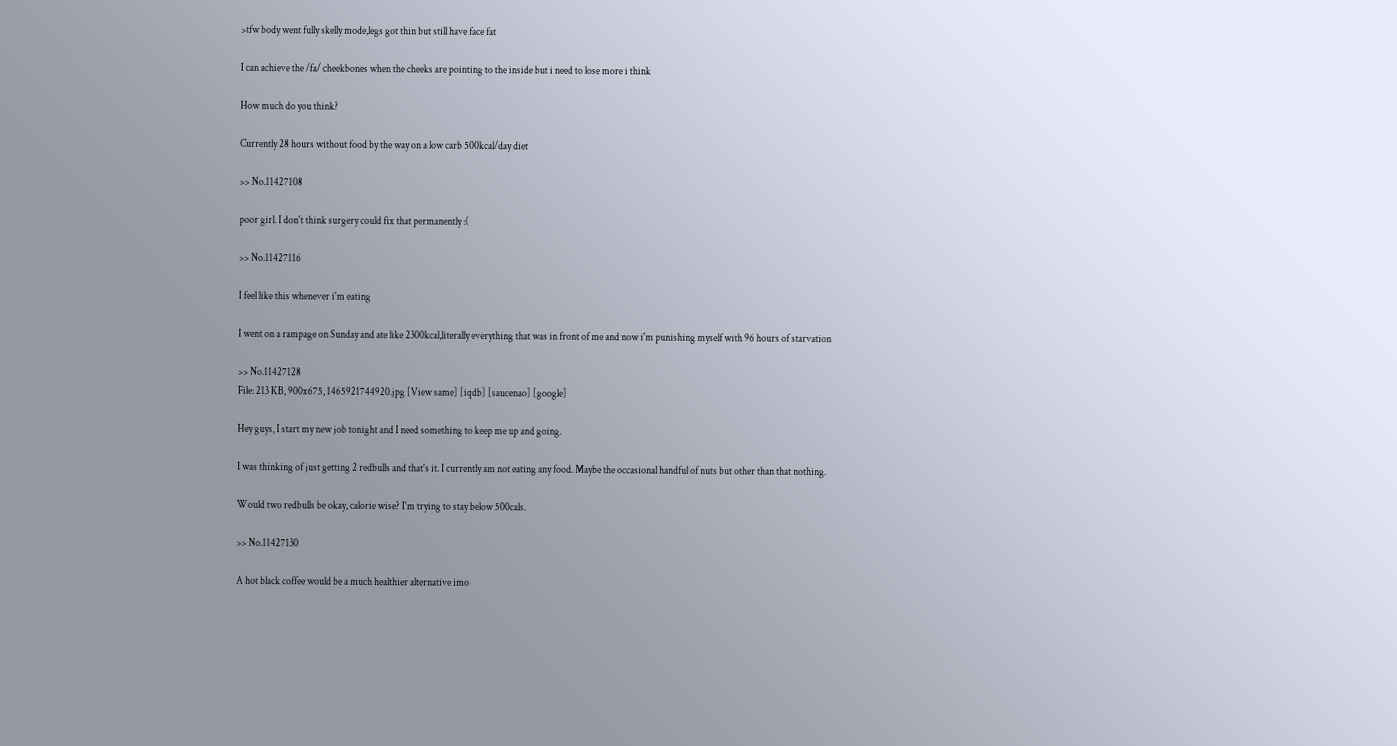>tfw body went fully skelly mode,legs got thin but still have face fat

I can achieve the /fa/ cheekbones when the cheeks are pointing to the inside but i need to lose more i think

How much do you think?

Currently 28 hours without food by the way on a low carb 500kcal/day diet

>> No.11427108

poor girl. I don't think surgery could fix that permanently :(

>> No.11427116

I feel like this whenever i'm eating

I went on a rampage on Sunday and ate like 2300kcal,literally everything that was in front of me and now i'm punishing myself with 96 hours of starvation

>> No.11427128
File: 213 KB, 900x675, 1465921744920.jpg [View same] [iqdb] [saucenao] [google]

Hey guys, I start my new job tonight and I need something to keep me up and going.

I was thinking of just getting 2 redbulls and that's it. I currently am not eating any food. Maybe the occasional handful of nuts but other than that nothing.

Would two redbulls be okay, calorie wise? I'm trying to stay below 500cals.

>> No.11427130

A hot black coffee would be a much healthier alternative imo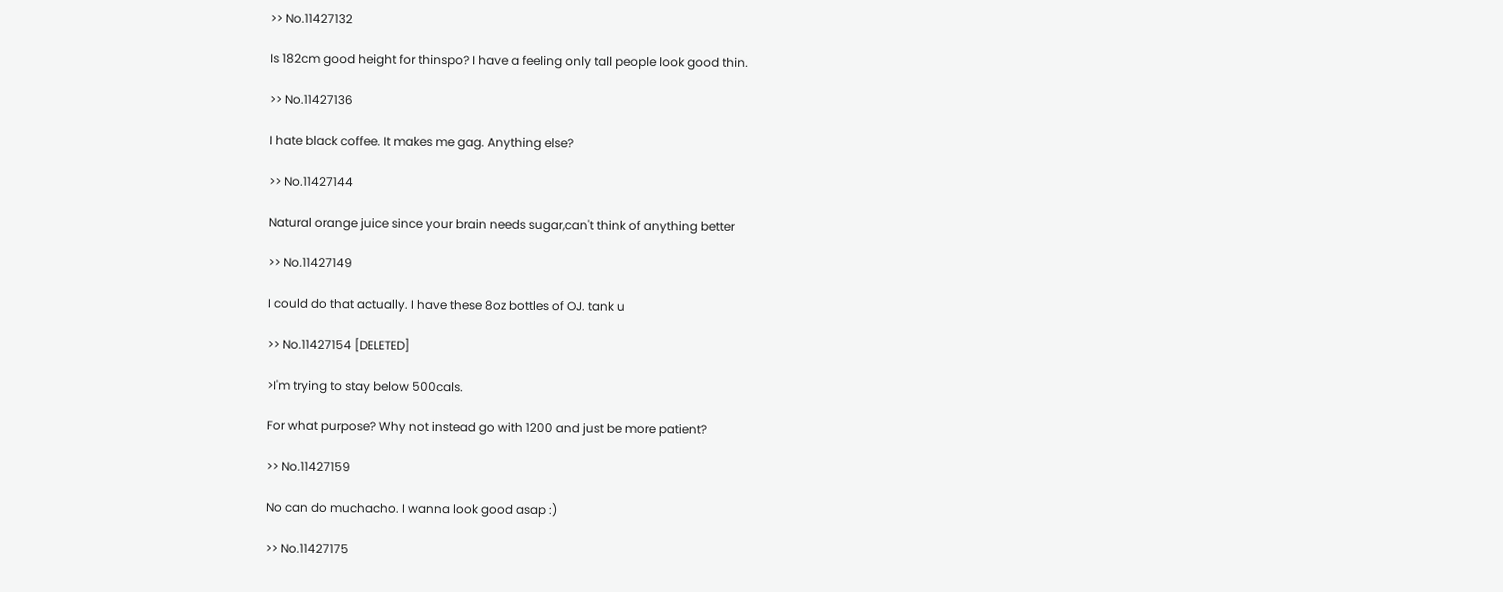>> No.11427132

Is 182cm good height for thinspo? I have a feeling only tall people look good thin.

>> No.11427136

I hate black coffee. It makes me gag. Anything else?

>> No.11427144

Natural orange juice since your brain needs sugar,can't think of anything better

>> No.11427149

I could do that actually. I have these 8oz bottles of OJ. tank u

>> No.11427154 [DELETED]

>I'm trying to stay below 500cals.

For what purpose? Why not instead go with 1200 and just be more patient?

>> No.11427159

No can do muchacho. I wanna look good asap :)

>> No.11427175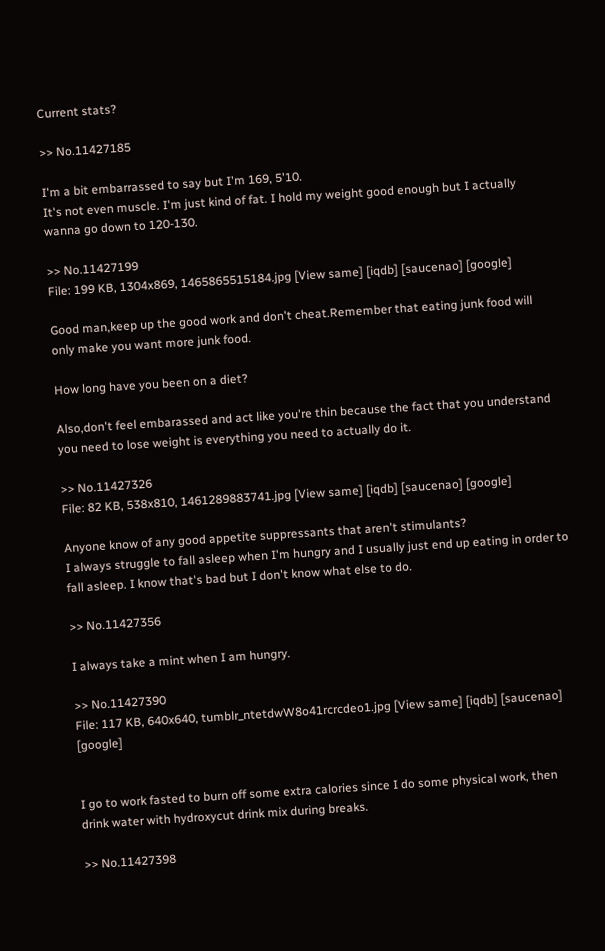Current stats?

>> No.11427185

I'm a bit embarrassed to say but I'm 169, 5'10.
It's not even muscle. I'm just kind of fat. I hold my weight good enough but I actually wanna go down to 120-130.

>> No.11427199
File: 199 KB, 1304x869, 1465865515184.jpg [View same] [iqdb] [saucenao] [google]

Good man,keep up the good work and don't cheat.Remember that eating junk food will only make you want more junk food.

How long have you been on a diet?

Also,don't feel embarassed and act like you're thin because the fact that you understand you need to lose weight is everything you need to actually do it.

>> No.11427326
File: 82 KB, 538x810, 1461289883741.jpg [View same] [iqdb] [saucenao] [google]

Anyone know of any good appetite suppressants that aren't stimulants?
I always struggle to fall asleep when I'm hungry and I usually just end up eating in order to fall asleep. I know that's bad but I don't know what else to do.

>> No.11427356

I always take a mint when I am hungry.

>> No.11427390
File: 117 KB, 640x640, tumblr_ntetdwW8o41rcrcdeo1.jpg [View same] [iqdb] [saucenao] [google]


I go to work fasted to burn off some extra calories since I do some physical work, then drink water with hydroxycut drink mix during breaks.

>> No.11427398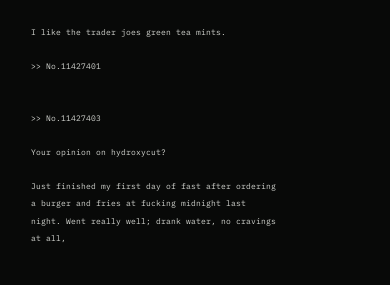I like the trader joes green tea mints.

>> No.11427401


>> No.11427403

Your opinion on hydroxycut?

Just finished my first day of fast after ordering a burger and fries at fucking midnight last night. Went really well; drank water, no cravings at all,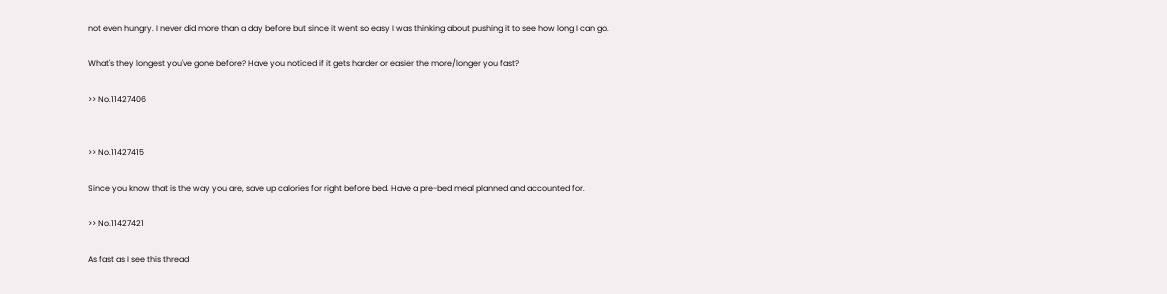not even hungry. I never did more than a day before but since it went so easy I was thinking about pushing it to see how long I can go.

What's they longest you've gone before? Have you noticed if it gets harder or easier the more/longer you fast?

>> No.11427406


>> No.11427415

Since you know that is the way you are, save up calories for right before bed. Have a pre-bed meal planned and accounted for.

>> No.11427421

As fast as I see this thread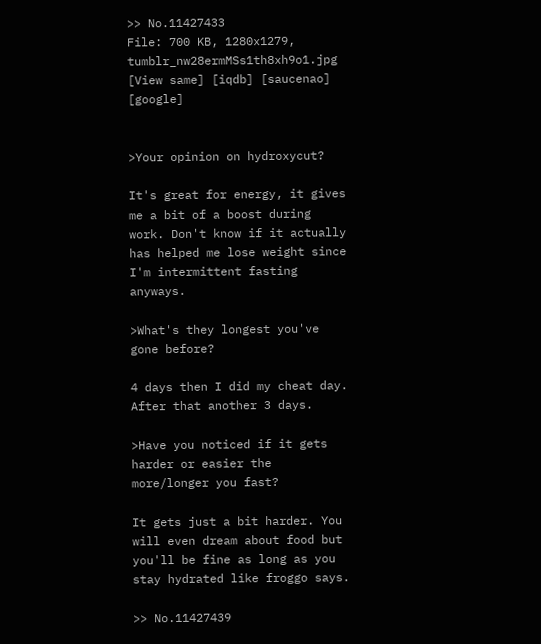>> No.11427433
File: 700 KB, 1280x1279, tumblr_nw28ermMSs1th8xh9o1.jpg [View same] [iqdb] [saucenao] [google]


>Your opinion on hydroxycut?

It's great for energy, it gives me a bit of a boost during work. Don't know if it actually has helped me lose weight since I'm intermittent fasting anyways.

>What's they longest you've gone before?

4 days then I did my cheat day. After that another 3 days.

>Have you noticed if it gets harder or easier the more/longer you fast?

It gets just a bit harder. You will even dream about food but you'll be fine as long as you stay hydrated like froggo says.

>> No.11427439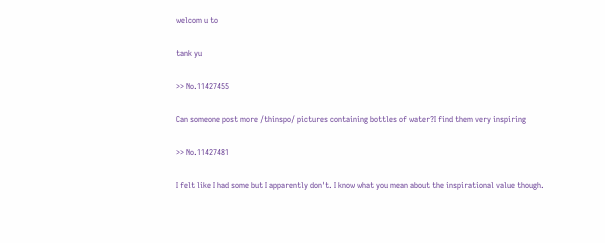welcom u to

tank yu

>> No.11427455

Can someone post more /thinspo/ pictures containing bottles of water?I find them very inspiring

>> No.11427481

I felt like I had some but I apparently don't. I know what you mean about the inspirational value though.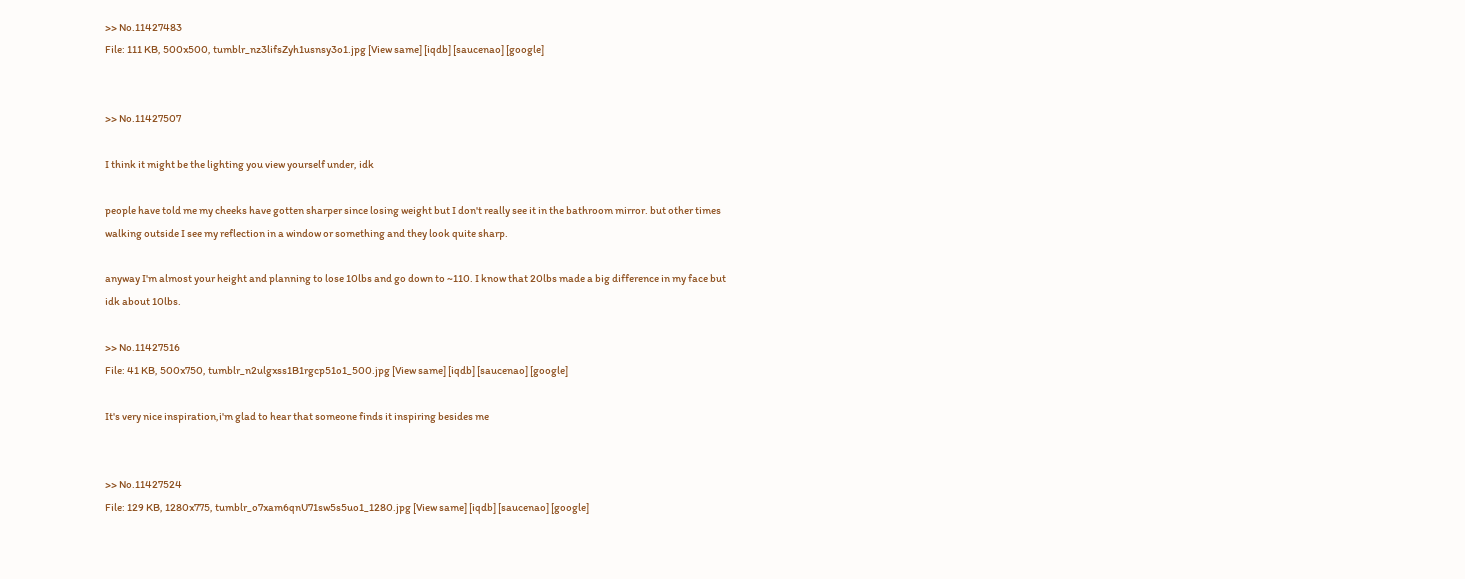>> No.11427483
File: 111 KB, 500x500, tumblr_nz3lifsZyh1usnsy3o1.jpg [View same] [iqdb] [saucenao] [google]


>> No.11427507

I think it might be the lighting you view yourself under, idk

people have told me my cheeks have gotten sharper since losing weight but I don't really see it in the bathroom mirror. but other times walking outside I see my reflection in a window or something and they look quite sharp.

anyway I'm almost your height and planning to lose 10lbs and go down to ~110. I know that 20lbs made a big difference in my face but idk about 10lbs.

>> No.11427516
File: 41 KB, 500x750, tumblr_n2ulgxss1B1rgcp51o1_500.jpg [View same] [iqdb] [saucenao] [google]

It's very nice inspiration,i'm glad to hear that someone finds it inspiring besides me


>> No.11427524
File: 129 KB, 1280x775, tumblr_o7xam6qnU71sw5s5uo1_1280.jpg [View same] [iqdb] [saucenao] [google]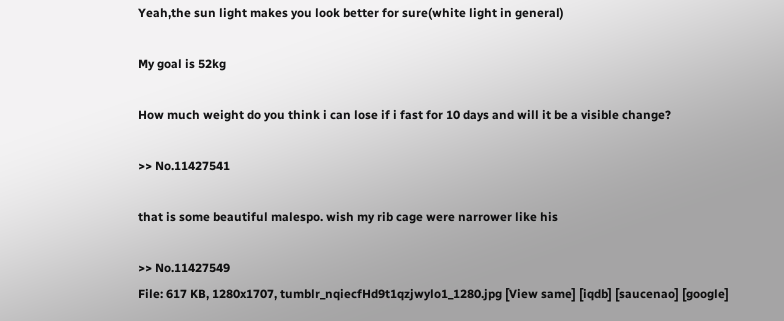Yeah,the sun light makes you look better for sure(white light in general)

My goal is 52kg

How much weight do you think i can lose if i fast for 10 days and will it be a visible change?

>> No.11427541

that is some beautiful malespo. wish my rib cage were narrower like his

>> No.11427549
File: 617 KB, 1280x1707, tumblr_nqiecfHd9t1qzjwylo1_1280.jpg [View same] [iqdb] [saucenao] [google]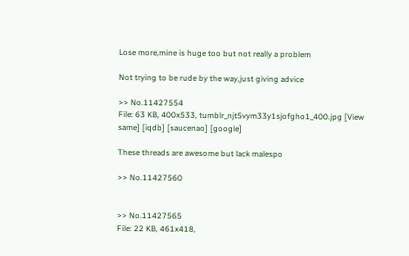Lose more,mine is huge too but not really a problem

Not trying to be rude by the way,just giving advice

>> No.11427554
File: 63 KB, 400x533, tumblr_njt5vym33y1sjofgho1_400.jpg [View same] [iqdb] [saucenao] [google]

These threads are awesome but lack malespo

>> No.11427560


>> No.11427565
File: 22 KB, 461x418,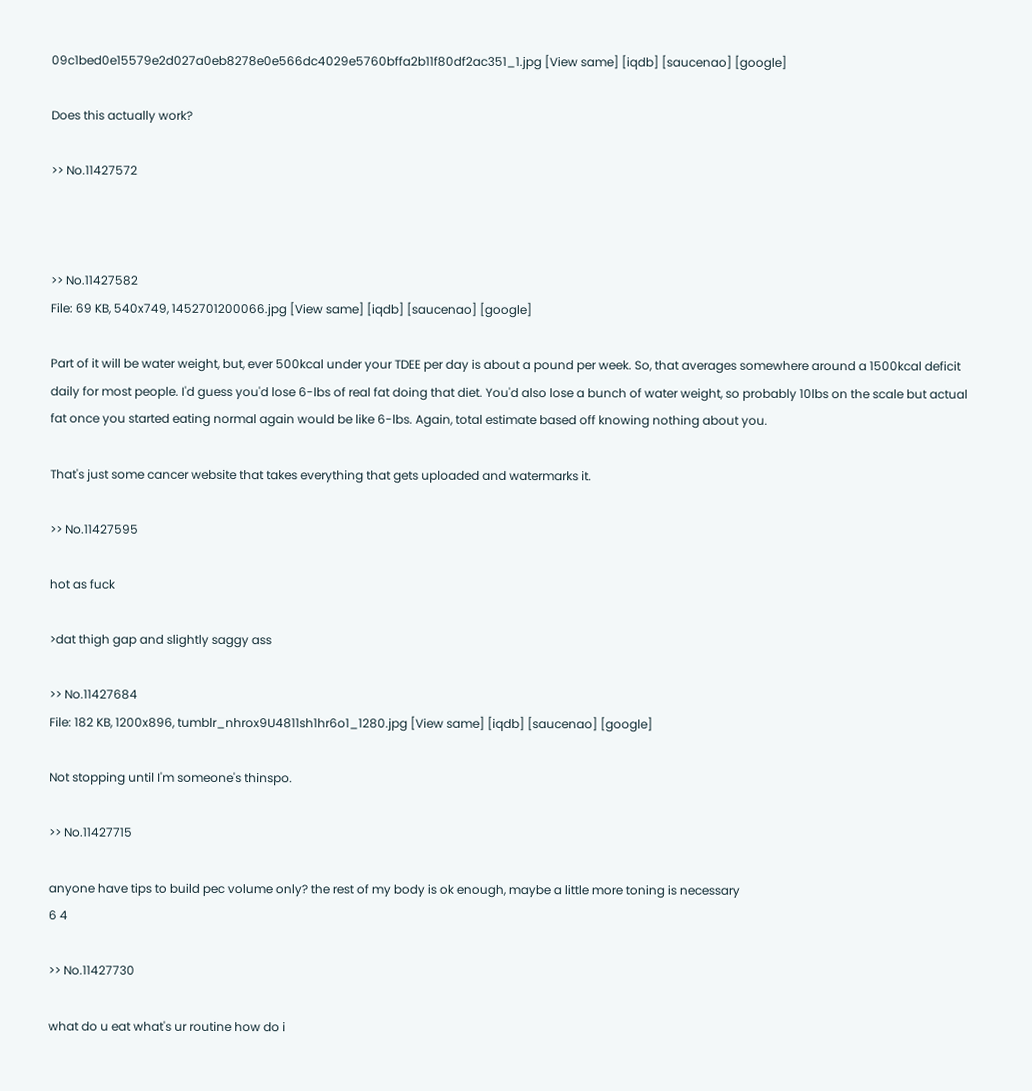09c1bed0e15579e2d027a0eb8278e0e566dc4029e5760bffa2b11f80df2ac351_1.jpg [View same] [iqdb] [saucenao] [google]

Does this actually work?

>> No.11427572



>> No.11427582
File: 69 KB, 540x749, 1452701200066.jpg [View same] [iqdb] [saucenao] [google]

Part of it will be water weight, but, ever 500kcal under your TDEE per day is about a pound per week. So, that averages somewhere around a 1500kcal deficit daily for most people. I'd guess you'd lose 6-lbs of real fat doing that diet. You'd also lose a bunch of water weight, so probably 10lbs on the scale but actual fat once you started eating normal again would be like 6-lbs. Again, total estimate based off knowing nothing about you.

That's just some cancer website that takes everything that gets uploaded and watermarks it.

>> No.11427595

hot as fuck

>dat thigh gap and slightly saggy ass

>> No.11427684
File: 182 KB, 1200x896, tumblr_nhrox9U4811sh1hr6o1_1280.jpg [View same] [iqdb] [saucenao] [google]

Not stopping until I'm someone's thinspo.

>> No.11427715

anyone have tips to build pec volume only? the rest of my body is ok enough, maybe a little more toning is necessary
6 4

>> No.11427730

what do u eat what's ur routine how do i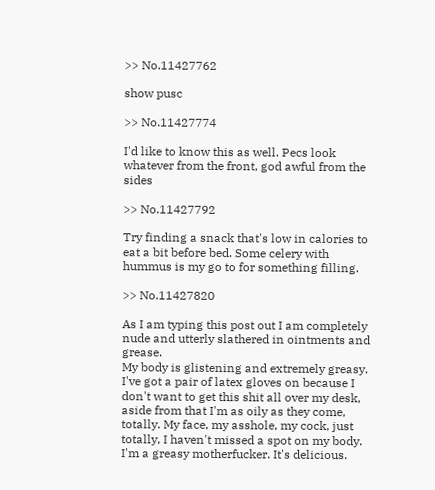>> No.11427762

show pusc

>> No.11427774

I'd like to know this as well. Pecs look whatever from the front, god awful from the sides

>> No.11427792

Try finding a snack that's low in calories to eat a bit before bed. Some celery with hummus is my go to for something filling.

>> No.11427820

As I am typing this post out I am completely nude and utterly slathered in ointments and grease.
My body is glistening and extremely greasy. I've got a pair of latex gloves on because I don't want to get this shit all over my desk, aside from that I'm as oily as they come, totally. My face, my asshole, my cock, just totally, I haven't missed a spot on my body. I'm a greasy motherfucker. It's delicious.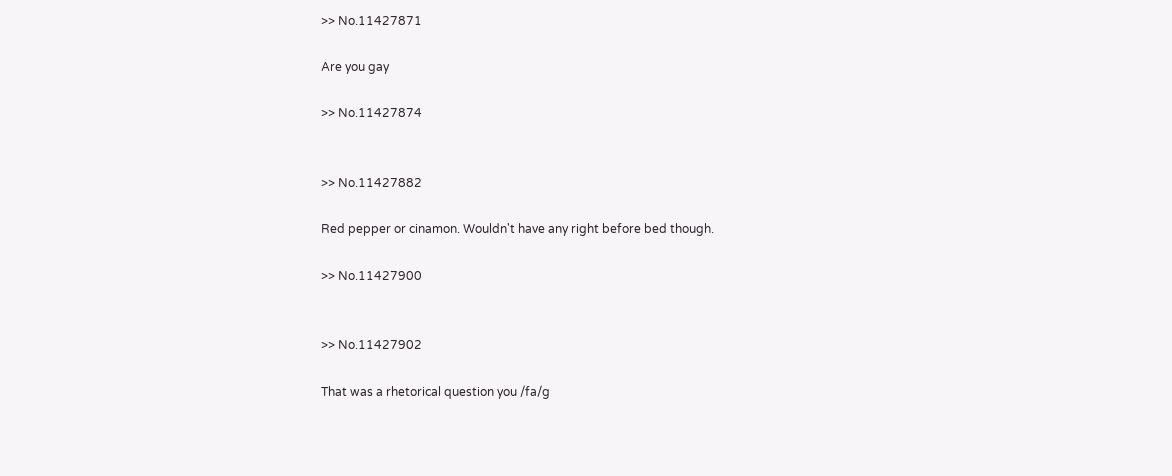>> No.11427871

Are you gay

>> No.11427874


>> No.11427882

Red pepper or cinamon. Wouldn't have any right before bed though.

>> No.11427900


>> No.11427902

That was a rhetorical question you /fa/g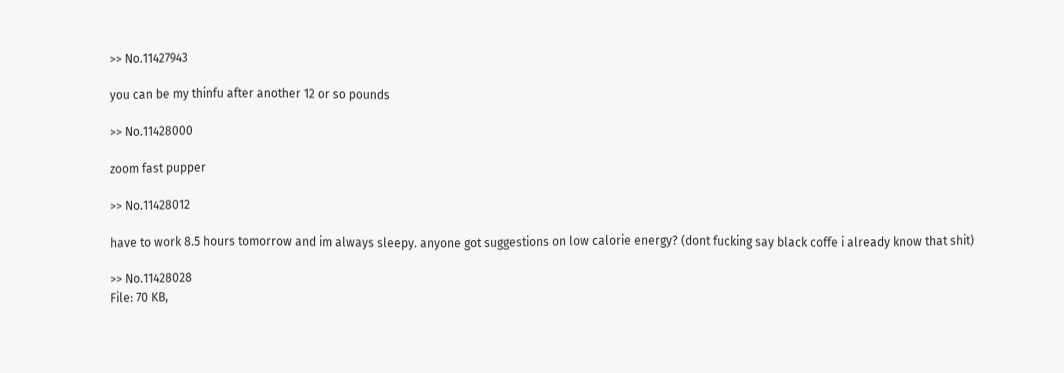>> No.11427943

you can be my thinfu after another 12 or so pounds

>> No.11428000

zoom fast pupper

>> No.11428012

have to work 8.5 hours tomorrow and im always sleepy. anyone got suggestions on low calorie energy? (dont fucking say black coffe i already know that shit)

>> No.11428028
File: 70 KB,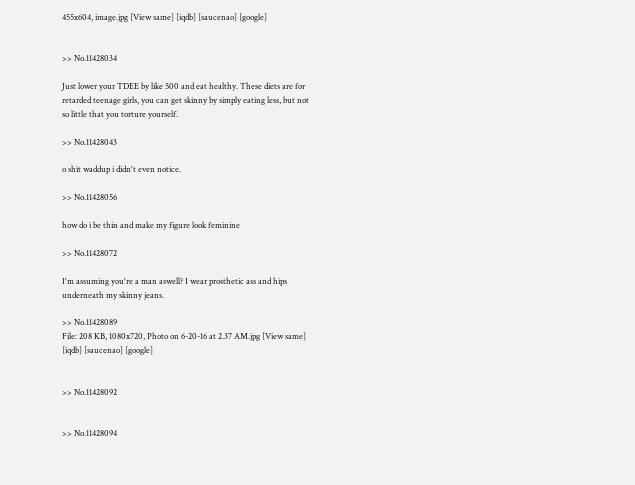455x604, image.jpg [View same] [iqdb] [saucenao] [google]


>> No.11428034

Just lower your TDEE by like 500 and eat healthy. These diets are for retarded teenage girls, you can get skinny by simply eating less, but not so little that you torture yourself.

>> No.11428043

o shit waddup i didn't even notice.

>> No.11428056

how do i be thin and make my figure look feminine

>> No.11428072

I'm assuming you're a man aswell? I wear prosthetic ass and hips underneath my skinny jeans.

>> No.11428089
File: 208 KB, 1080x720, Photo on 6-20-16 at 2.37 AM.jpg [View same] [iqdb] [saucenao] [google]


>> No.11428092


>> No.11428094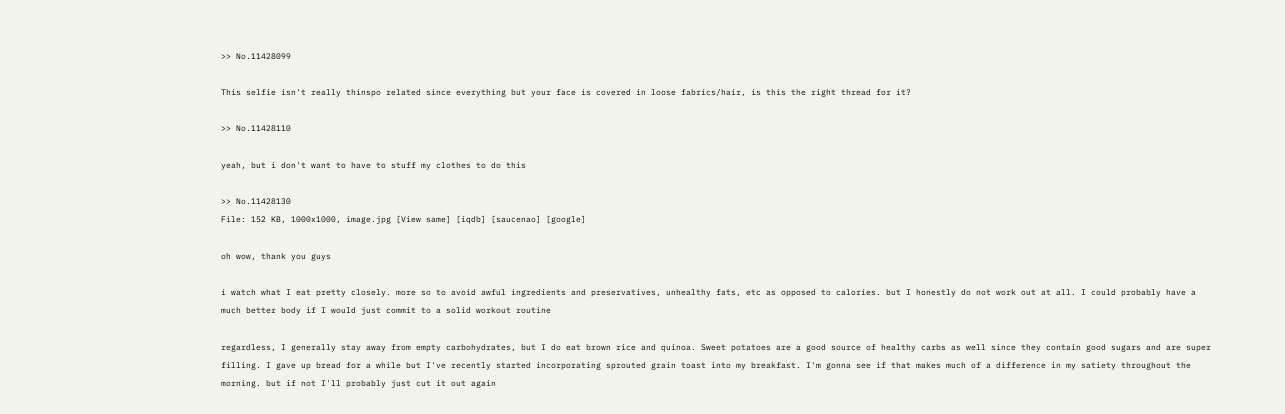>> No.11428099

This selfie isn't really thinspo related since everything but your face is covered in loose fabrics/hair, is this the right thread for it?

>> No.11428110

yeah, but i don't want to have to stuff my clothes to do this

>> No.11428130
File: 152 KB, 1000x1000, image.jpg [View same] [iqdb] [saucenao] [google]

oh wow, thank you guys

i watch what I eat pretty closely. more so to avoid awful ingredients and preservatives, unhealthy fats, etc as opposed to calories. but I honestly do not work out at all. I could probably have a much better body if I would just commit to a solid workout routine

regardless, I generally stay away from empty carbohydrates, but I do eat brown rice and quinoa. Sweet potatoes are a good source of healthy carbs as well since they contain good sugars and are super filling. I gave up bread for a while but I've recently started incorporating sprouted grain toast into my breakfast. I'm gonna see if that makes much of a difference in my satiety throughout the morning. but if not I'll probably just cut it out again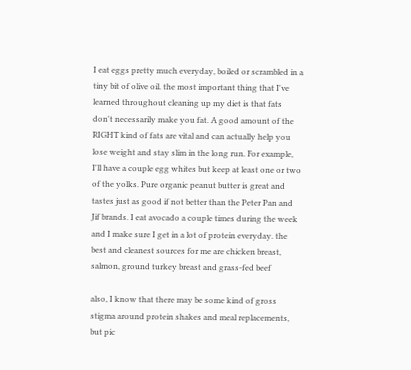I eat eggs pretty much everyday, boiled or scrambled in a tiny bit of olive oil. the most important thing that I've learned throughout cleaning up my diet is that fats don't necessarily make you fat. A good amount of the RIGHT kind of fats are vital and can actually help you lose weight and stay slim in the long run. For example, I'll have a couple egg whites but keep at least one or two of the yolks. Pure organic peanut butter is great and tastes just as good if not better than the Peter Pan and Jif brands. I eat avocado a couple times during the week and I make sure I get in a lot of protein everyday. the best and cleanest sources for me are chicken breast, salmon, ground turkey breast and grass-fed beef

also, I know that there may be some kind of gross stigma around protein shakes and meal replacements, but pic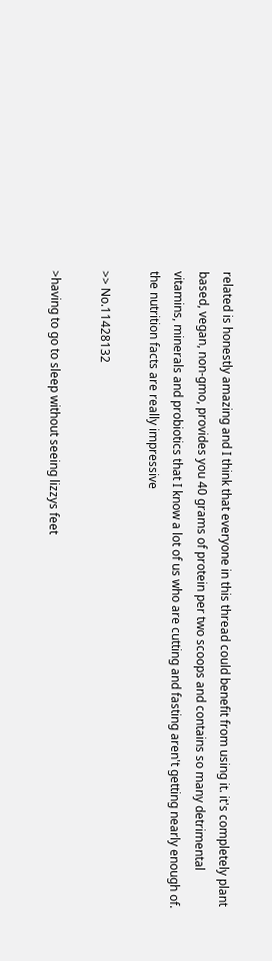related is honestly amazing and I think that everyone in this thread could benefit from using it. it's completely plant based, vegan, non-gmo, provides you 40 grams of protein per two scoops and contains so many detrimental vitamins, minerals and probiotics that I know a lot of us who are cutting and fasting aren't getting nearly enough of. the nutrition facts are really impressive

>> No.11428132

>having to go to sleep without seeing lizzys feet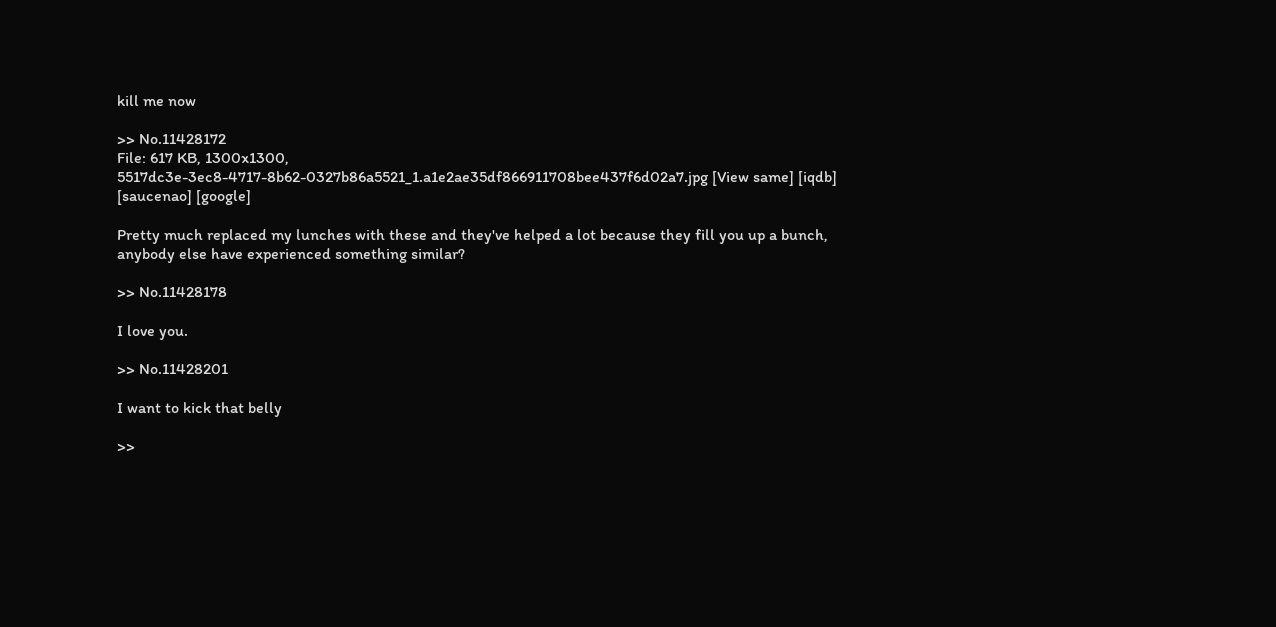kill me now

>> No.11428172
File: 617 KB, 1300x1300, 5517dc3e-3ec8-4717-8b62-0327b86a5521_1.a1e2ae35df866911708bee437f6d02a7.jpg [View same] [iqdb] [saucenao] [google]

Pretty much replaced my lunches with these and they've helped a lot because they fill you up a bunch, anybody else have experienced something similar?

>> No.11428178

I love you.

>> No.11428201

I want to kick that belly

>>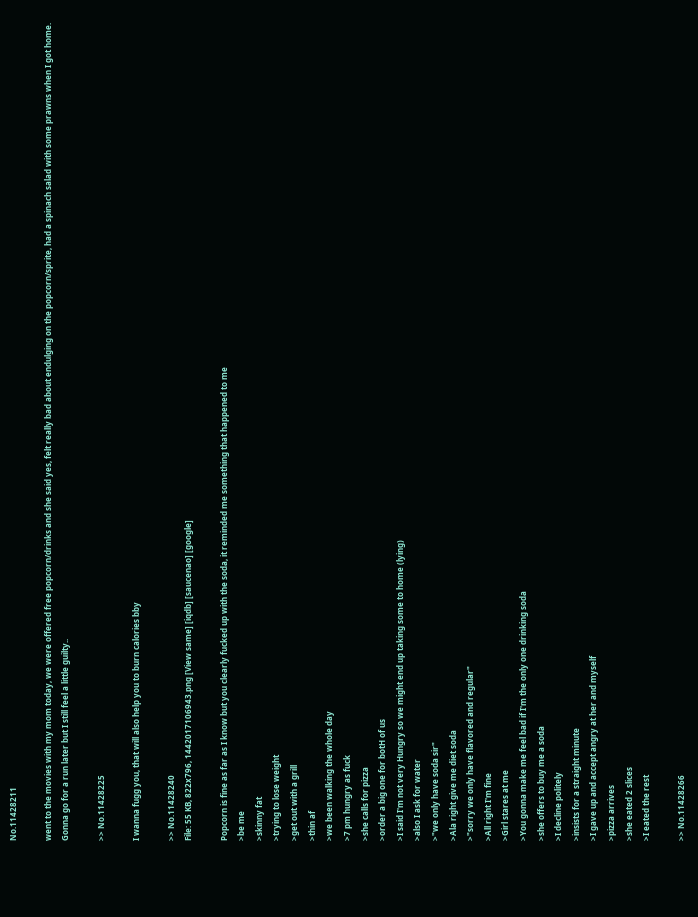No.11428211

went to the movies with my mom today, we were offered free popcorn/drinks and she said yes, felt really bad about endulging on the popcorn/sprite, had a spinach salad with some prawns when I got home.
Gonna go for a run later but I still feel a little guilty..

>> No.11428225

I wanna fugg you, that will also help you to burn calories bby

>> No.11428240
File: 55 KB, 822x796, 1442017106943.png [View same] [iqdb] [saucenao] [google]

Popcorn is fine as far as I know but you clearly fucked up with the soda, it reminded me something that happened to me
>be me
>skinny fat
>trying to lose weight
>get out with a grill
>thin af
>we been walking the whole day
>7 pm hungry as fuck
>she calls for pizza
>order a big one for botH of us
>I said I'm not very Hungry so we might end up taking some to home (lying)
>also I ask for water
>"we only have soda sir"
>Ala right give me diet soda
>"sorry we only have flavored and regular"
>All right I'm fine
>Girl stares at me
>You gonna make me feel bad if I'm the only one drinking soda
>she offers to buy me a soda
>I decline politely
>insists for a straight minute
>I gave up and accept angry at her and myself
>pizza arrives
>she eated 2 slices
>I eated the rest

>> No.11428266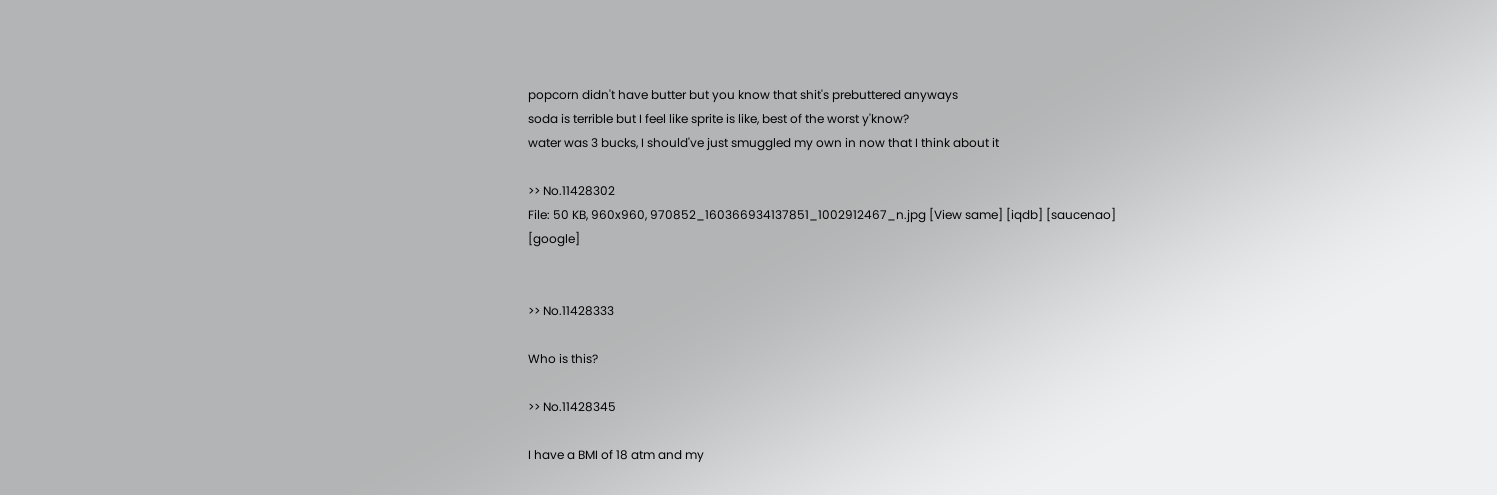popcorn didn't have butter but you know that shit's prebuttered anyways
soda is terrible but I feel like sprite is like, best of the worst y'know?
water was 3 bucks, I should've just smuggled my own in now that I think about it

>> No.11428302
File: 50 KB, 960x960, 970852_160366934137851_1002912467_n.jpg [View same] [iqdb] [saucenao] [google]


>> No.11428333

Who is this?

>> No.11428345

I have a BMI of 18 atm and my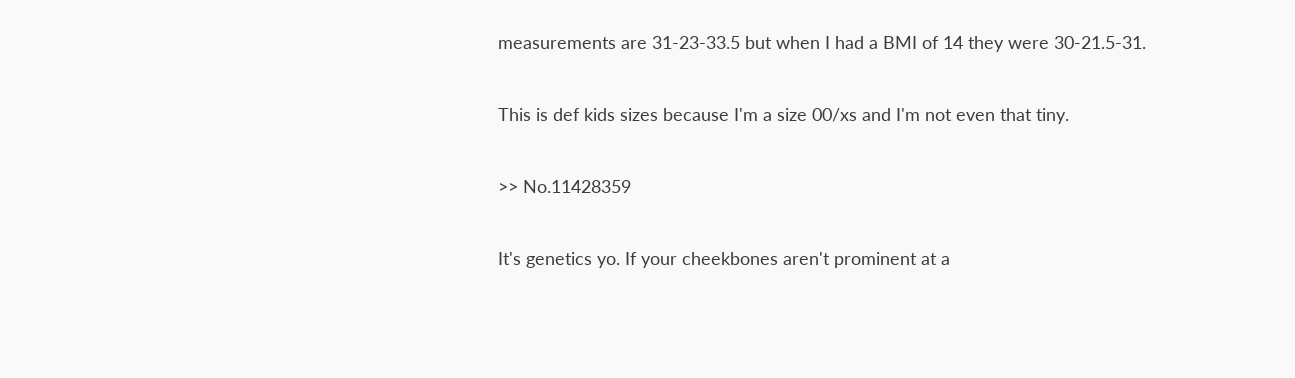measurements are 31-23-33.5 but when I had a BMI of 14 they were 30-21.5-31.

This is def kids sizes because I'm a size 00/xs and I'm not even that tiny.

>> No.11428359

It's genetics yo. If your cheekbones aren't prominent at a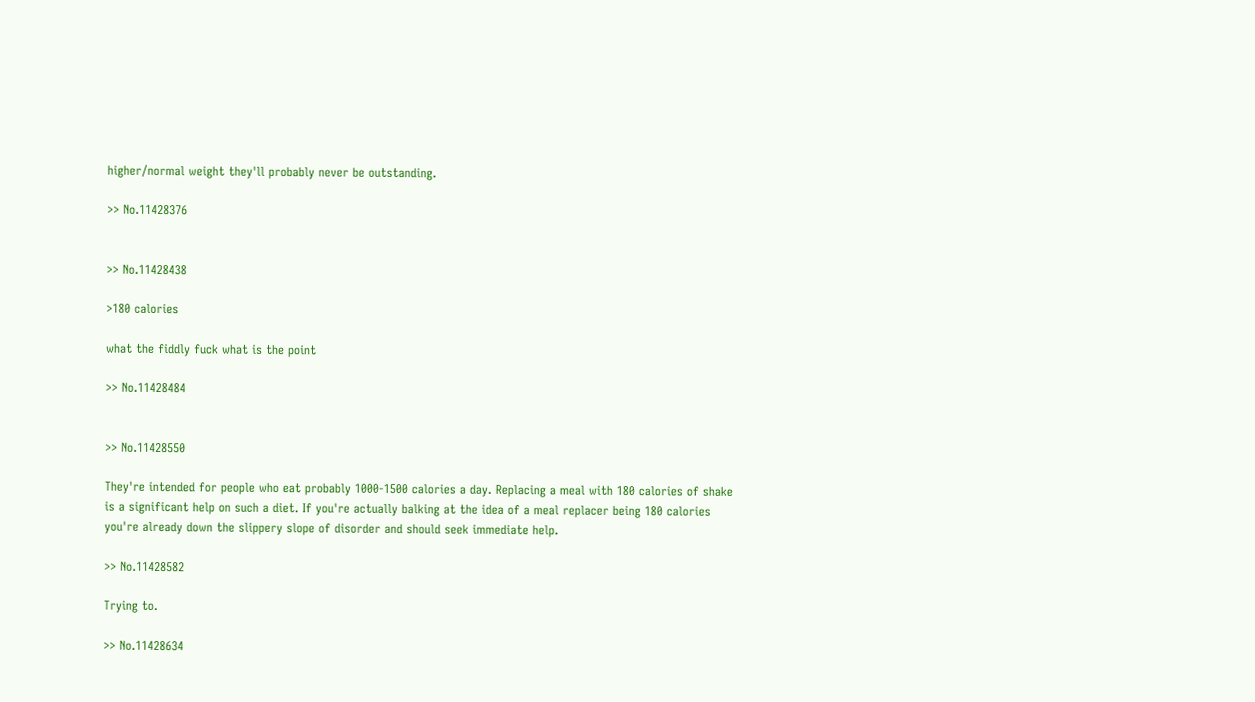higher/normal weight they'll probably never be outstanding.

>> No.11428376


>> No.11428438

>180 calories

what the fiddly fuck what is the point

>> No.11428484


>> No.11428550

They're intended for people who eat probably 1000-1500 calories a day. Replacing a meal with 180 calories of shake is a significant help on such a diet. If you're actually balking at the idea of a meal replacer being 180 calories you're already down the slippery slope of disorder and should seek immediate help.

>> No.11428582

Trying to.

>> No.11428634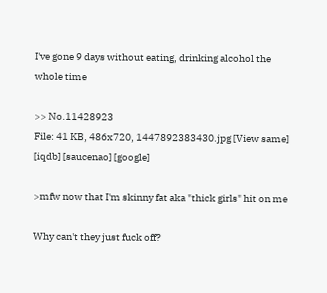I've gone 9 days without eating, drinking alcohol the whole time

>> No.11428923
File: 41 KB, 486x720, 1447892383430.jpg [View same] [iqdb] [saucenao] [google]

>mfw now that I'm skinny fat aka "thick girls" hit on me

Why can't they just fuck off?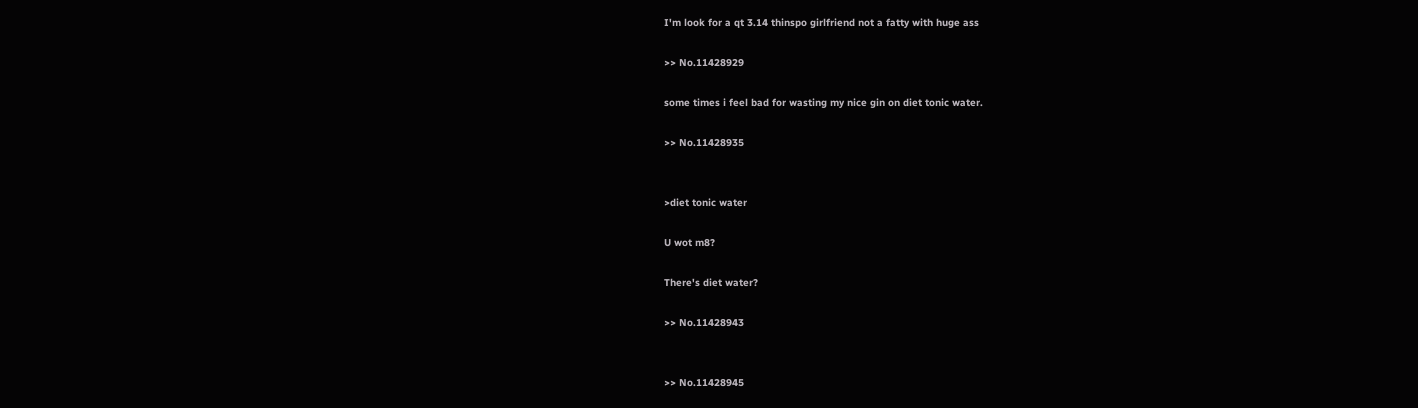I'm look for a qt 3.14 thinspo girlfriend not a fatty with huge ass

>> No.11428929

some times i feel bad for wasting my nice gin on diet tonic water.

>> No.11428935


>diet tonic water

U wot m8?

There's diet water?

>> No.11428943


>> No.11428945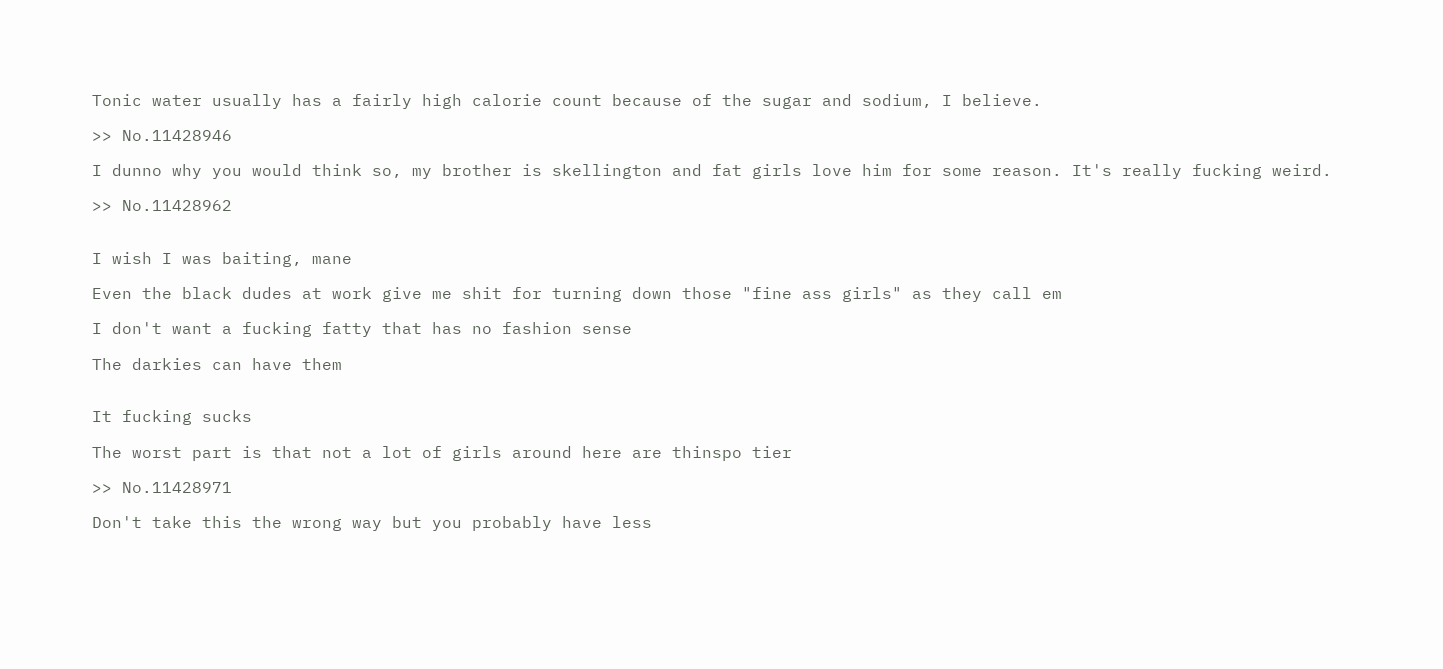Tonic water usually has a fairly high calorie count because of the sugar and sodium, I believe.

>> No.11428946

I dunno why you would think so, my brother is skellington and fat girls love him for some reason. It's really fucking weird.

>> No.11428962


I wish I was baiting, mane

Even the black dudes at work give me shit for turning down those "fine ass girls" as they call em

I don't want a fucking fatty that has no fashion sense

The darkies can have them


It fucking sucks

The worst part is that not a lot of girls around here are thinspo tier

>> No.11428971

Don't take this the wrong way but you probably have less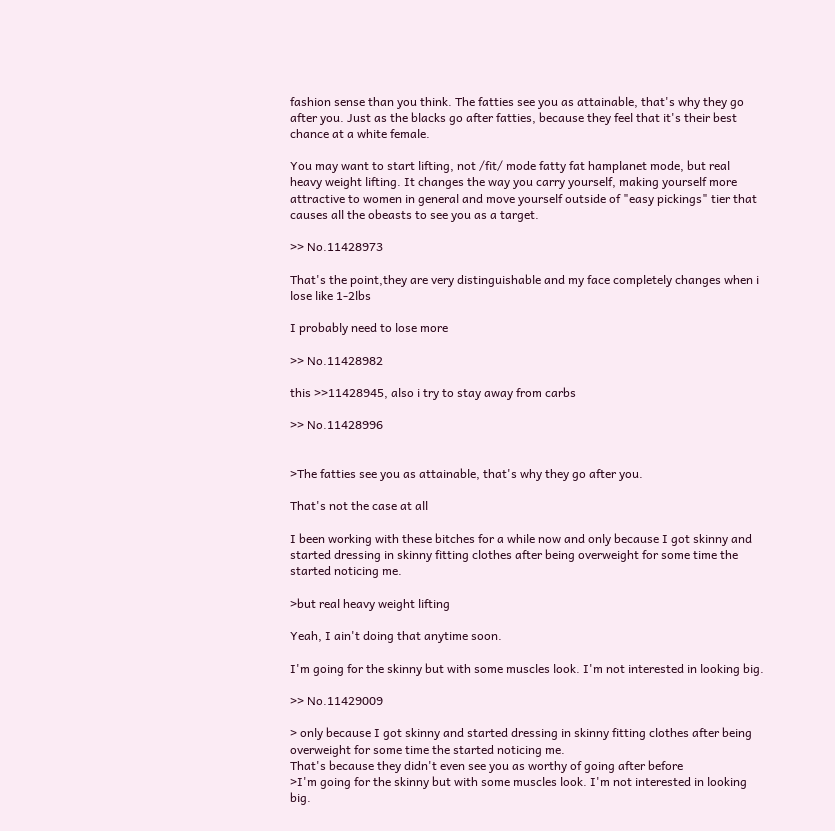fashion sense than you think. The fatties see you as attainable, that's why they go after you. Just as the blacks go after fatties, because they feel that it's their best chance at a white female.

You may want to start lifting, not /fit/ mode fatty fat hamplanet mode, but real heavy weight lifting. It changes the way you carry yourself, making yourself more attractive to women in general and move yourself outside of "easy pickings" tier that causes all the obeasts to see you as a target.

>> No.11428973

That's the point,they are very distinguishable and my face completely changes when i lose like 1-2lbs

I probably need to lose more

>> No.11428982

this >>11428945, also i try to stay away from carbs

>> No.11428996


>The fatties see you as attainable, that's why they go after you.

That's not the case at all

I been working with these bitches for a while now and only because I got skinny and started dressing in skinny fitting clothes after being overweight for some time the started noticing me.

>but real heavy weight lifting

Yeah, I ain't doing that anytime soon.

I'm going for the skinny but with some muscles look. I'm not interested in looking big.

>> No.11429009

> only because I got skinny and started dressing in skinny fitting clothes after being overweight for some time the started noticing me.
That's because they didn't even see you as worthy of going after before
>I'm going for the skinny but with some muscles look. I'm not interested in looking big.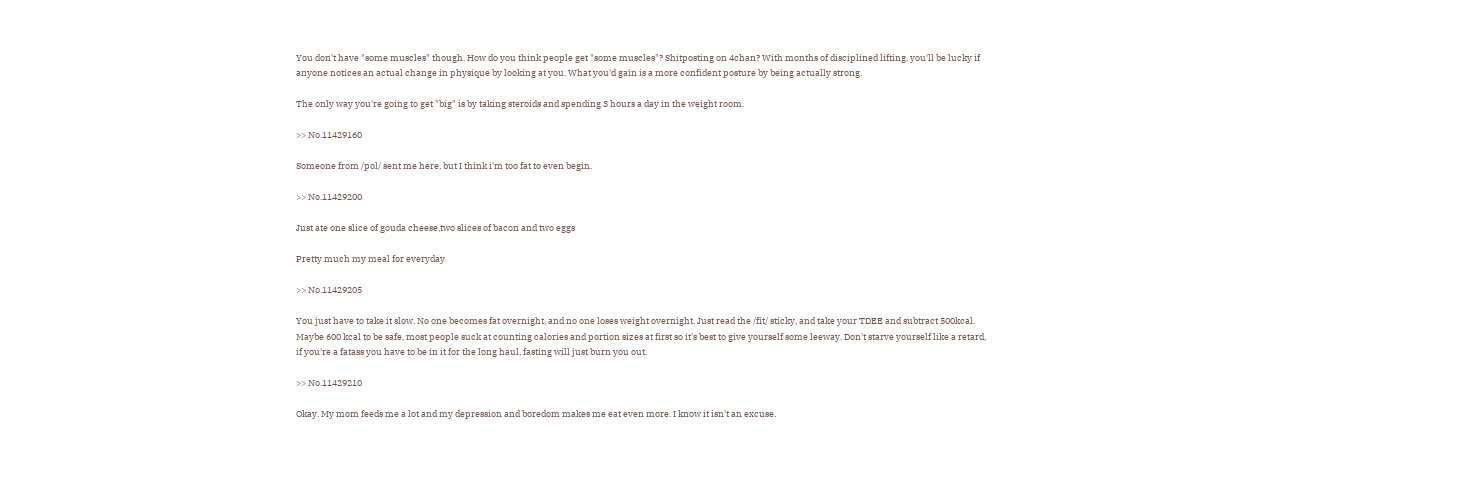You don't have "some muscles" though. How do you think people get "some muscles"? Shitposting on 4chan? With months of disciplined lifting, you'll be lucky if anyone notices an actual change in physique by looking at you. What you'd gain is a more confident posture by being actually strong.

The only way you're going to get "big" is by taking steroids and spending 3 hours a day in the weight room.

>> No.11429160

Someone from /pol/ sent me here, but I think i'm too fat to even begin.

>> No.11429200

Just ate one slice of gouda cheese,two slices of bacon and two eggs

Pretty much my meal for everyday

>> No.11429205

You just have to take it slow. No one becomes fat overnight, and no one loses weight overnight. Just read the /fit/ sticky, and take your TDEE and subtract 500kcal. Maybe 600 kcal to be safe, most people suck at counting calories and portion sizes at first so it's best to give yourself some leeway. Don't starve yourself like a retard, if you're a fatass you have to be in it for the long haul, fasting will just burn you out.

>> No.11429210

Okay. My mom feeds me a lot and my depression and boredom makes me eat even more. I know it isn't an excuse.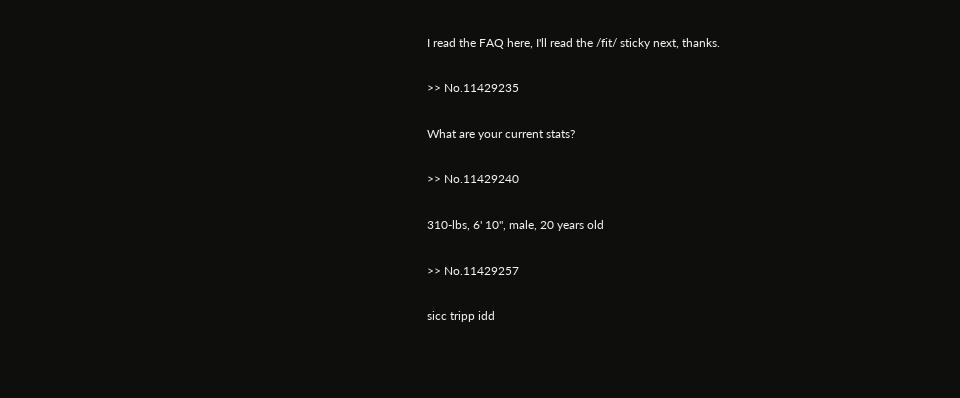I read the FAQ here, I'll read the /fit/ sticky next, thanks.

>> No.11429235

What are your current stats?

>> No.11429240

310-lbs, 6' 10", male, 20 years old

>> No.11429257

sicc tripp idd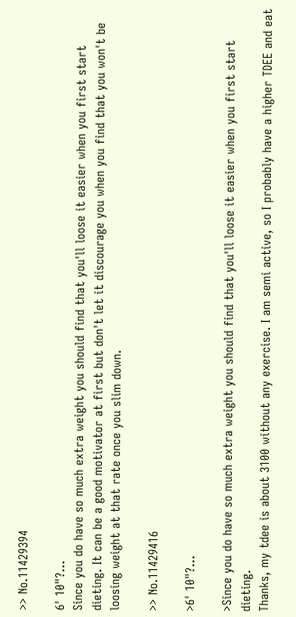>> No.11429394

6' 10"?...
Since you do have so much extra weight you should find that you'll loose it easier when you first start dieting. It can be a good motivator at first but don't let it discourage you when you find that you won't be loosing weight at that rate once you slim down.

>> No.11429416

>6' 10"?...

>Since you do have so much extra weight you should find that you'll loose it easier when you first start dieting.
Thanks, my tdee is about 3100 without any exercise. I am semi active, so I probably have a higher TDEE and eat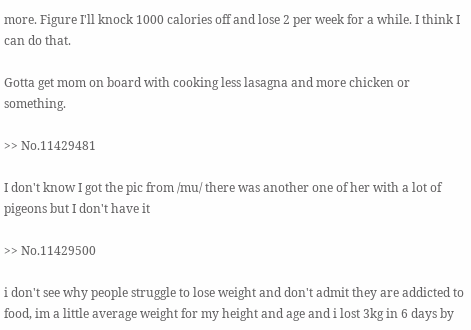more. Figure I'll knock 1000 calories off and lose 2 per week for a while. I think I can do that.

Gotta get mom on board with cooking less lasagna and more chicken or something.

>> No.11429481

I don't know I got the pic from /mu/ there was another one of her with a lot of pigeons but I don't have it

>> No.11429500

i don't see why people struggle to lose weight and don't admit they are addicted to food, im a little average weight for my height and age and i lost 3kg in 6 days by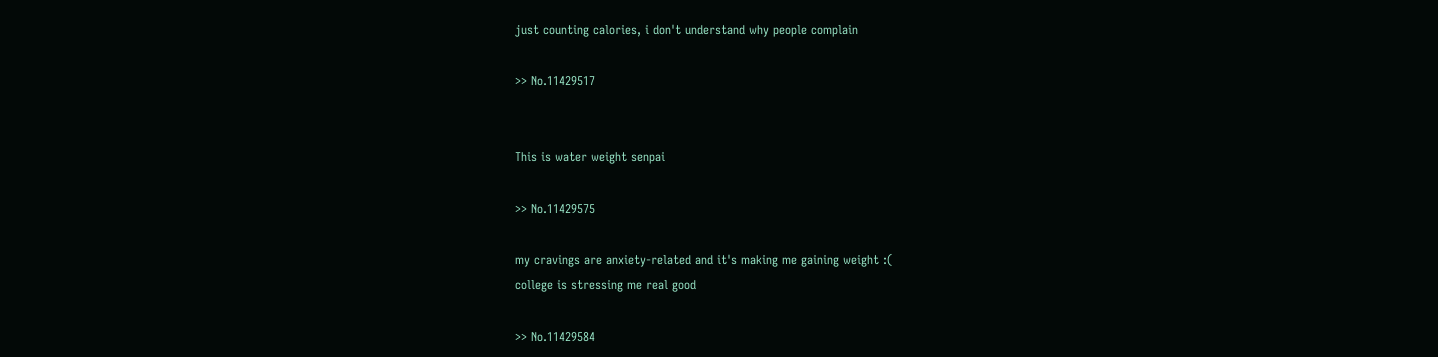just counting calories, i don't understand why people complain

>> No.11429517


This is water weight senpai

>> No.11429575

my cravings are anxiety-related and it's making me gaining weight :(
college is stressing me real good

>> No.11429584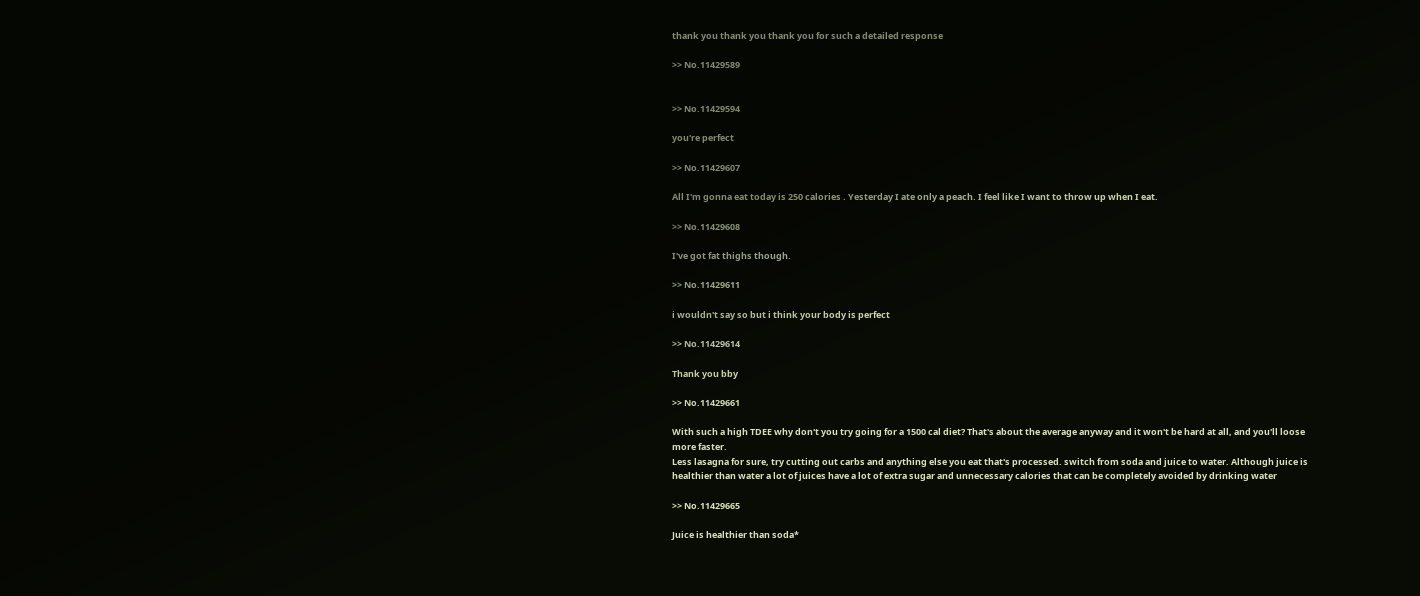thank you thank you thank you for such a detailed response

>> No.11429589


>> No.11429594

you're perfect

>> No.11429607

All I'm gonna eat today is 250 calories . Yesterday I ate only a peach. I feel like I want to throw up when I eat.

>> No.11429608

I've got fat thighs though.

>> No.11429611

i wouldn't say so but i think your body is perfect

>> No.11429614

Thank you bby

>> No.11429661

With such a high TDEE why don't you try going for a 1500 cal diet? That's about the average anyway and it won't be hard at all, and you'll loose more faster.
Less lasagna for sure, try cutting out carbs and anything else you eat that's processed. switch from soda and juice to water. Although juice is healthier than water a lot of juices have a lot of extra sugar and unnecessary calories that can be completely avoided by drinking water

>> No.11429665

Juice is healthier than soda*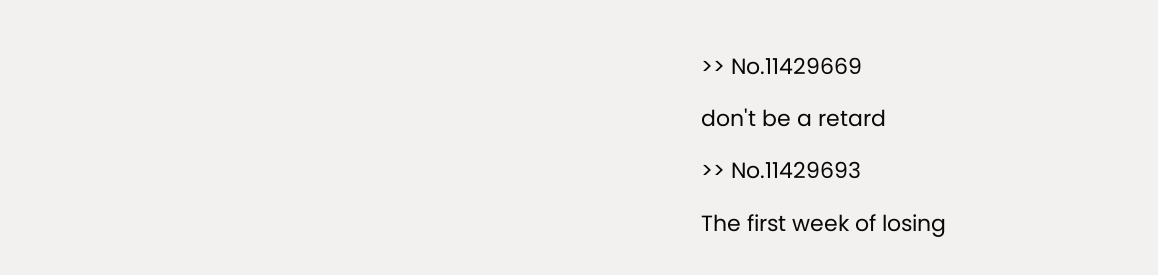>> No.11429669

don't be a retard

>> No.11429693

The first week of losing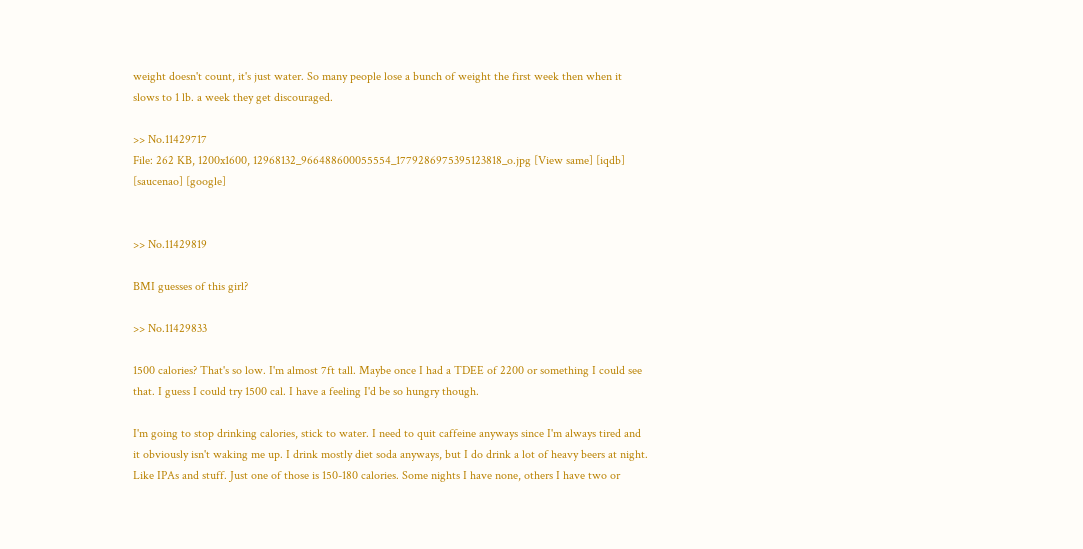weight doesn't count, it's just water. So many people lose a bunch of weight the first week then when it slows to 1 lb. a week they get discouraged.

>> No.11429717
File: 262 KB, 1200x1600, 12968132_966488600055554_1779286975395123818_o.jpg [View same] [iqdb] [saucenao] [google]


>> No.11429819

BMI guesses of this girl?

>> No.11429833

1500 calories? That's so low. I'm almost 7ft tall. Maybe once I had a TDEE of 2200 or something I could see that. I guess I could try 1500 cal. I have a feeling I'd be so hungry though.

I'm going to stop drinking calories, stick to water. I need to quit caffeine anyways since I'm always tired and it obviously isn't waking me up. I drink mostly diet soda anyways, but I do drink a lot of heavy beers at night. Like IPAs and stuff. Just one of those is 150-180 calories. Some nights I have none, others I have two or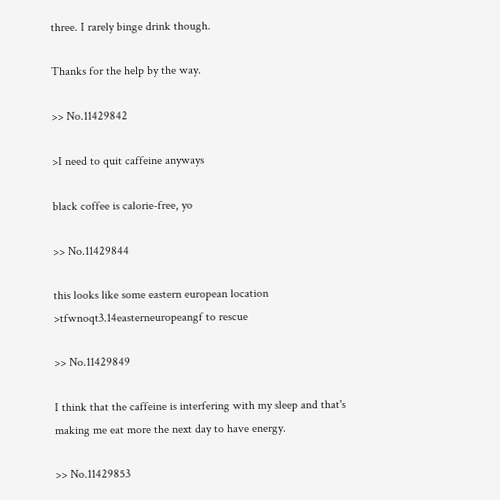three. I rarely binge drink though.

Thanks for the help by the way.

>> No.11429842

>I need to quit caffeine anyways

black coffee is calorie-free, yo

>> No.11429844

this looks like some eastern european location
>tfwnoqt3.14easterneuropeangf to rescue

>> No.11429849

I think that the caffeine is interfering with my sleep and that's making me eat more the next day to have energy.

>> No.11429853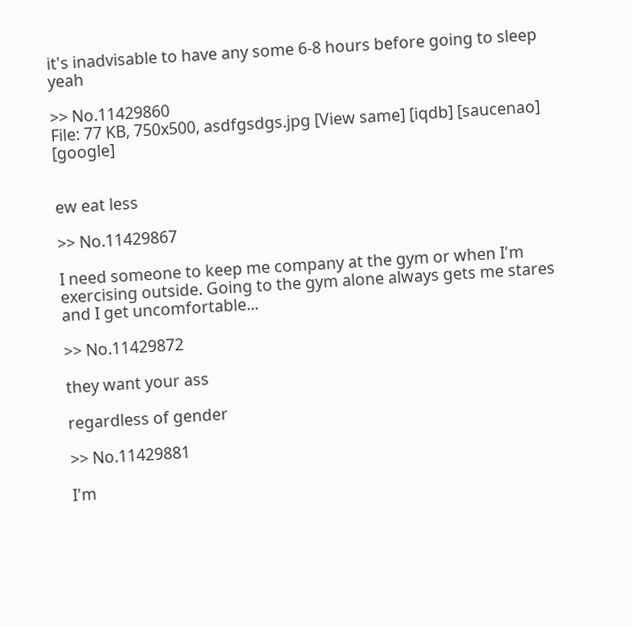it's inadvisable to have any some 6-8 hours before going to sleep yeah

>> No.11429860
File: 77 KB, 750x500, asdfgsdgs.jpg [View same] [iqdb] [saucenao] [google]


ew eat less

>> No.11429867

I need someone to keep me company at the gym or when I'm exercising outside. Going to the gym alone always gets me stares and I get uncomfortable...

>> No.11429872

they want your ass

regardless of gender

>> No.11429881

I'm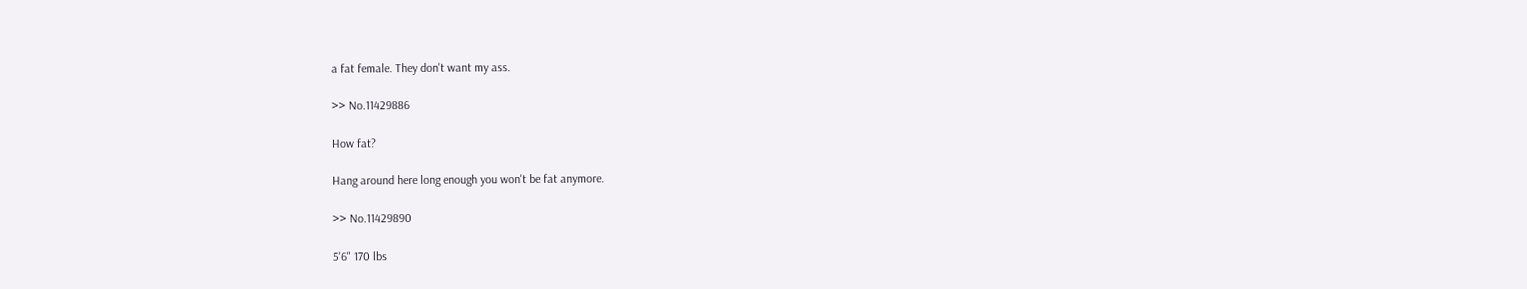a fat female. They don't want my ass.

>> No.11429886

How fat?

Hang around here long enough you won't be fat anymore.

>> No.11429890

5'6" 170 lbs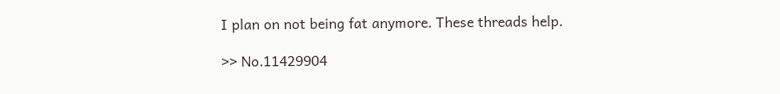I plan on not being fat anymore. These threads help.

>> No.11429904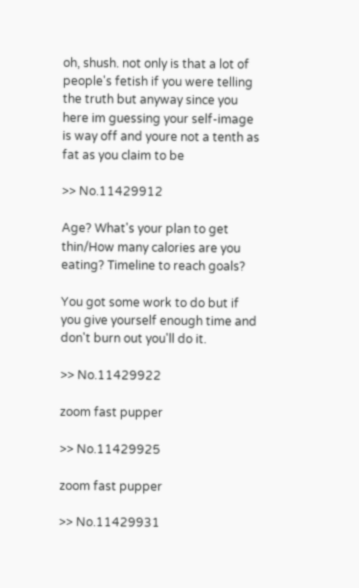oh, shush. not only is that a lot of people's fetish if you were telling the truth but anyway since you here im guessing your self-image is way off and youre not a tenth as fat as you claim to be

>> No.11429912

Age? What's your plan to get thin/How many calories are you eating? Timeline to reach goals?

You got some work to do but if you give yourself enough time and don't burn out you'll do it.

>> No.11429922

zoom fast pupper

>> No.11429925

zoom fast pupper

>> No.11429931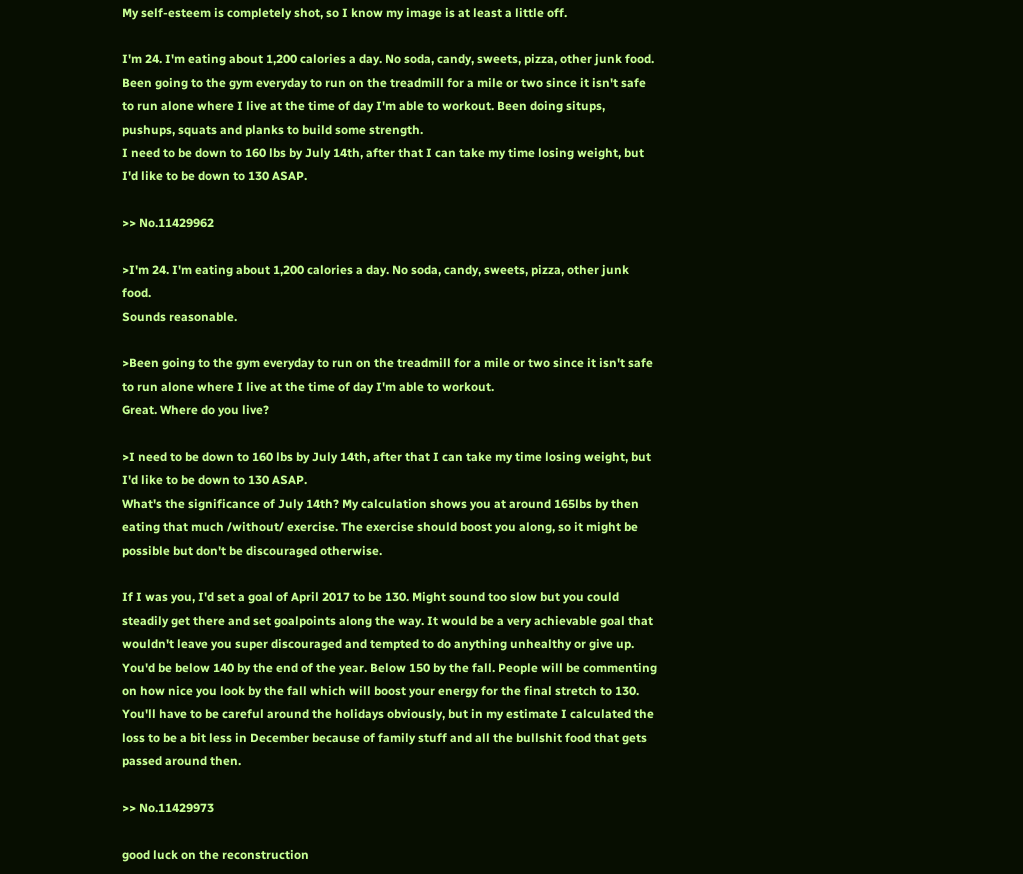My self-esteem is completely shot, so I know my image is at least a little off.

I'm 24. I'm eating about 1,200 calories a day. No soda, candy, sweets, pizza, other junk food. Been going to the gym everyday to run on the treadmill for a mile or two since it isn't safe to run alone where I live at the time of day I'm able to workout. Been doing situps, pushups, squats and planks to build some strength.
I need to be down to 160 lbs by July 14th, after that I can take my time losing weight, but I'd like to be down to 130 ASAP.

>> No.11429962

>I'm 24. I'm eating about 1,200 calories a day. No soda, candy, sweets, pizza, other junk food.
Sounds reasonable.

>Been going to the gym everyday to run on the treadmill for a mile or two since it isn't safe to run alone where I live at the time of day I'm able to workout.
Great. Where do you live?

>I need to be down to 160 lbs by July 14th, after that I can take my time losing weight, but I'd like to be down to 130 ASAP.
What's the significance of July 14th? My calculation shows you at around 165lbs by then eating that much /without/ exercise. The exercise should boost you along, so it might be possible but don't be discouraged otherwise.

If I was you, I'd set a goal of April 2017 to be 130. Might sound too slow but you could steadily get there and set goalpoints along the way. It would be a very achievable goal that wouldn't leave you super discouraged and tempted to do anything unhealthy or give up. You'd be below 140 by the end of the year. Below 150 by the fall. People will be commenting on how nice you look by the fall which will boost your energy for the final stretch to 130. You'll have to be careful around the holidays obviously, but in my estimate I calculated the loss to be a bit less in December because of family stuff and all the bullshit food that gets passed around then.

>> No.11429973

good luck on the reconstruction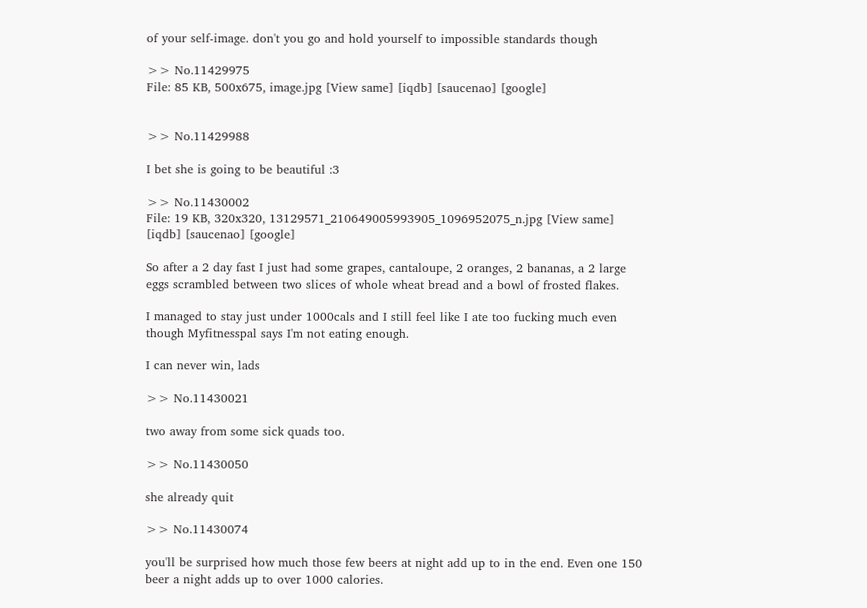of your self-image. don't you go and hold yourself to impossible standards though

>> No.11429975
File: 85 KB, 500x675, image.jpg [View same] [iqdb] [saucenao] [google]


>> No.11429988

I bet she is going to be beautiful :3

>> No.11430002
File: 19 KB, 320x320, 13129571_210649005993905_1096952075_n.jpg [View same] [iqdb] [saucenao] [google]

So after a 2 day fast I just had some grapes, cantaloupe, 2 oranges, 2 bananas, a 2 large eggs scrambled between two slices of whole wheat bread and a bowl of frosted flakes.

I managed to stay just under 1000cals and I still feel like I ate too fucking much even though Myfitnesspal says I'm not eating enough.

I can never win, lads

>> No.11430021

two away from some sick quads too.

>> No.11430050

she already quit

>> No.11430074

you'll be surprised how much those few beers at night add up to in the end. Even one 150 beer a night adds up to over 1000 calories.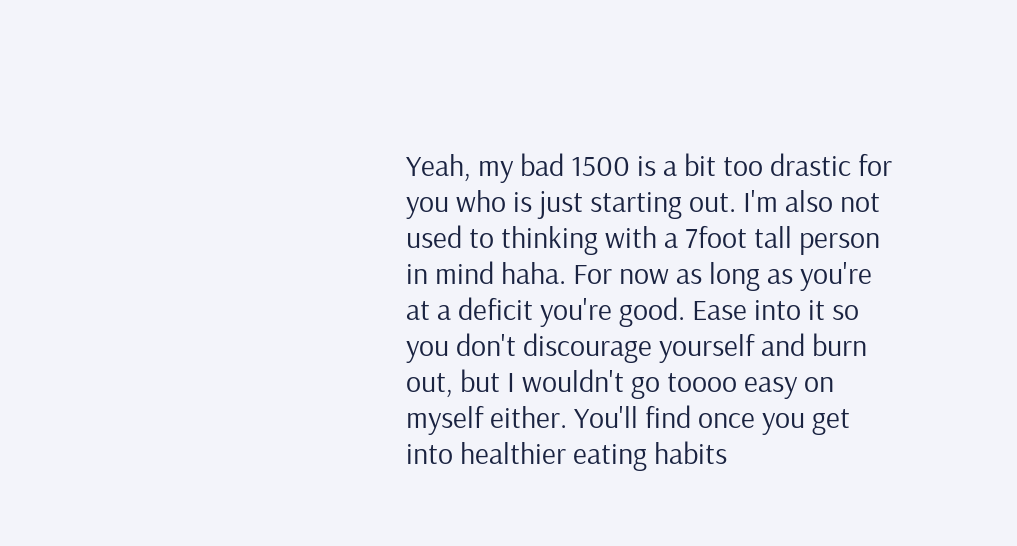Yeah, my bad 1500 is a bit too drastic for you who is just starting out. I'm also not used to thinking with a 7foot tall person in mind haha. For now as long as you're at a deficit you're good. Ease into it so you don't discourage yourself and burn out, but I wouldn't go toooo easy on myself either. You'll find once you get into healthier eating habits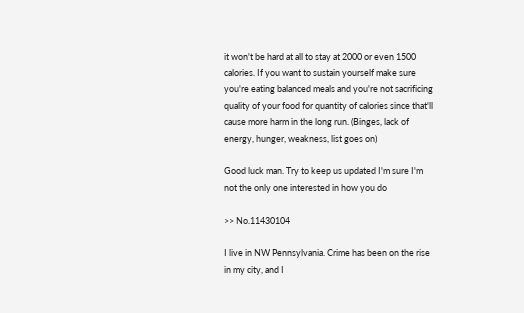it won't be hard at all to stay at 2000 or even 1500 calories. If you want to sustain yourself make sure you're eating balanced meals and you're not sacrificing quality of your food for quantity of calories since that'll cause more harm in the long run. (Binges, lack of energy, hunger, weakness, list goes on)

Good luck man. Try to keep us updated I'm sure I'm not the only one interested in how you do

>> No.11430104

I live in NW Pennsylvania. Crime has been on the rise in my city, and I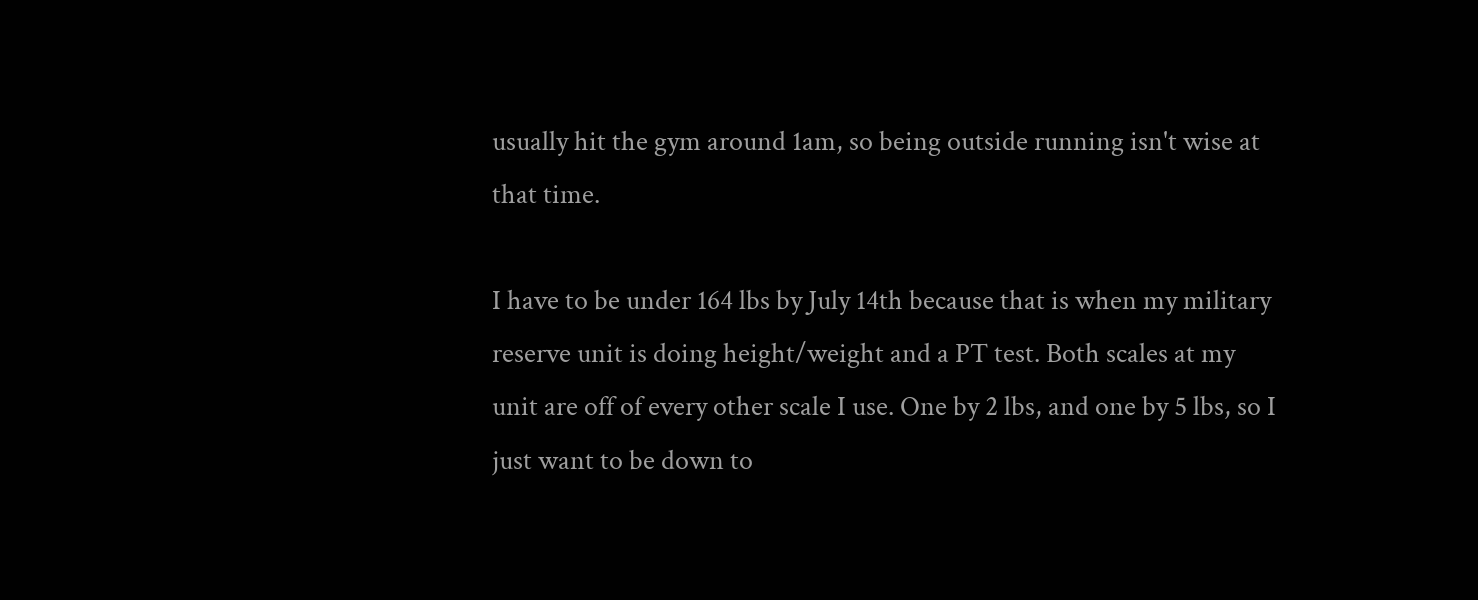usually hit the gym around 1am, so being outside running isn't wise at that time.

I have to be under 164 lbs by July 14th because that is when my military reserve unit is doing height/weight and a PT test. Both scales at my unit are off of every other scale I use. One by 2 lbs, and one by 5 lbs, so I just want to be down to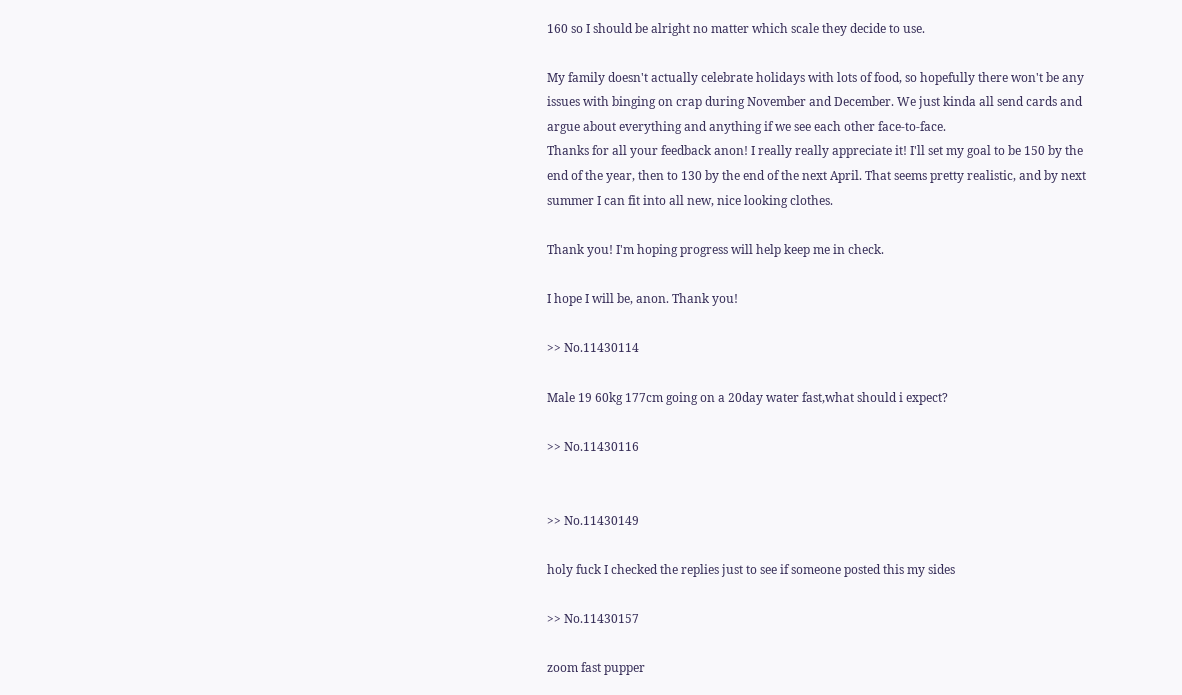160 so I should be alright no matter which scale they decide to use.

My family doesn't actually celebrate holidays with lots of food, so hopefully there won't be any issues with binging on crap during November and December. We just kinda all send cards and argue about everything and anything if we see each other face-to-face.
Thanks for all your feedback anon! I really really appreciate it! I'll set my goal to be 150 by the end of the year, then to 130 by the end of the next April. That seems pretty realistic, and by next summer I can fit into all new, nice looking clothes.

Thank you! I'm hoping progress will help keep me in check.

I hope I will be, anon. Thank you!

>> No.11430114

Male 19 60kg 177cm going on a 20day water fast,what should i expect?

>> No.11430116


>> No.11430149

holy fuck I checked the replies just to see if someone posted this my sides

>> No.11430157

zoom fast pupper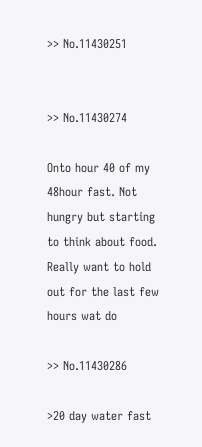>> No.11430251


>> No.11430274

Onto hour 40 of my 48hour fast. Not hungry but starting to think about food. Really want to hold out for the last few hours wat do

>> No.11430286

>20 day water fast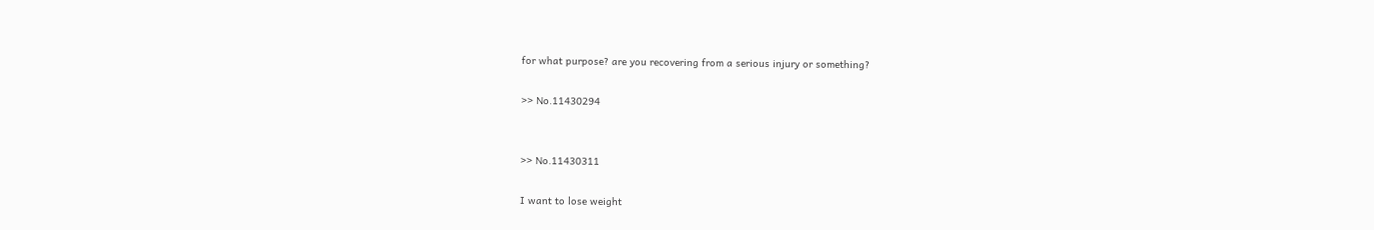for what purpose? are you recovering from a serious injury or something?

>> No.11430294


>> No.11430311

I want to lose weight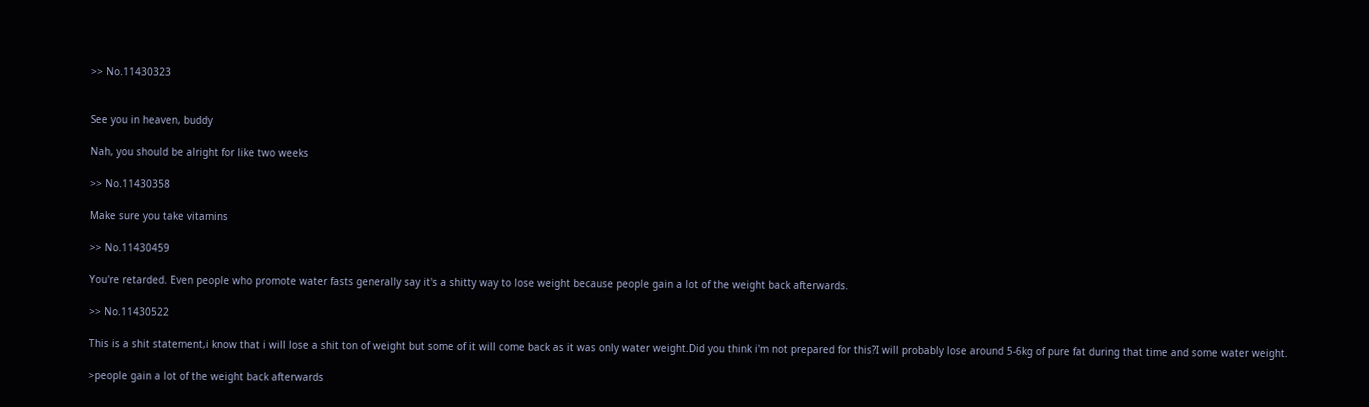>> No.11430323


See you in heaven, buddy

Nah, you should be alright for like two weeks

>> No.11430358

Make sure you take vitamins

>> No.11430459

You're retarded. Even people who promote water fasts generally say it's a shitty way to lose weight because people gain a lot of the weight back afterwards.

>> No.11430522

This is a shit statement,i know that i will lose a shit ton of weight but some of it will come back as it was only water weight.Did you think i'm not prepared for this?I will probably lose around 5-6kg of pure fat during that time and some water weight.

>people gain a lot of the weight back afterwards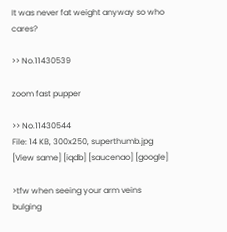It was never fat weight anyway so who cares?

>> No.11430539

zoom fast pupper

>> No.11430544
File: 14 KB, 300x250, superthumb.jpg [View same] [iqdb] [saucenao] [google]

>tfw when seeing your arm veins bulging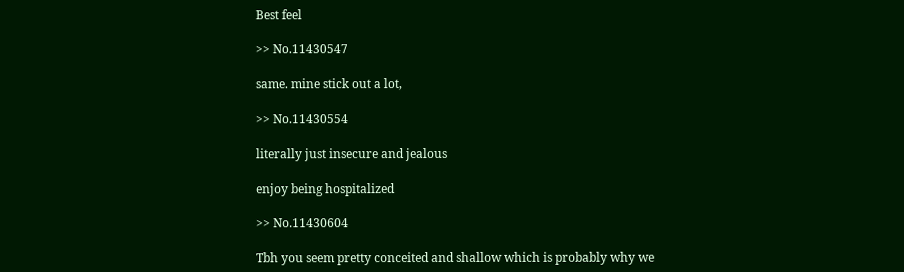Best feel

>> No.11430547

same. mine stick out a lot,

>> No.11430554

literally just insecure and jealous

enjoy being hospitalized

>> No.11430604

Tbh you seem pretty conceited and shallow which is probably why we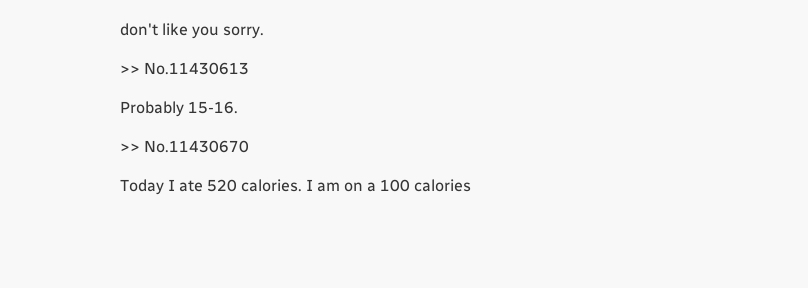don't like you sorry.

>> No.11430613

Probably 15-16.

>> No.11430670

Today I ate 520 calories. I am on a 100 calories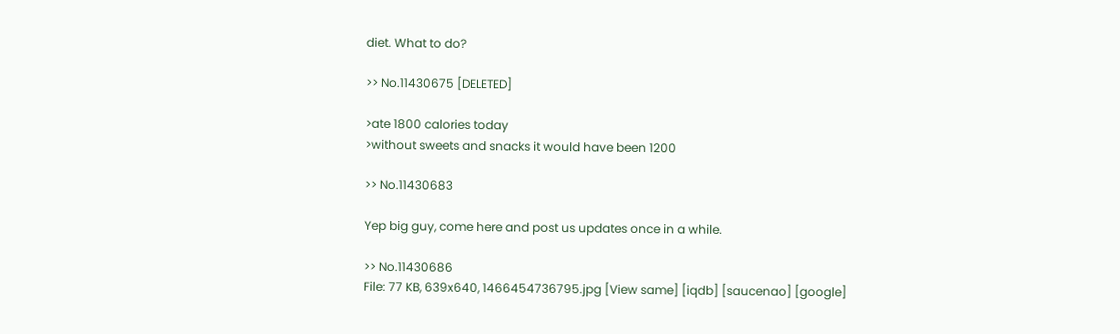diet. What to do?

>> No.11430675 [DELETED]

>ate 1800 calories today
>without sweets and snacks it would have been 1200

>> No.11430683

Yep big guy, come here and post us updates once in a while.

>> No.11430686
File: 77 KB, 639x640, 1466454736795.jpg [View same] [iqdb] [saucenao] [google]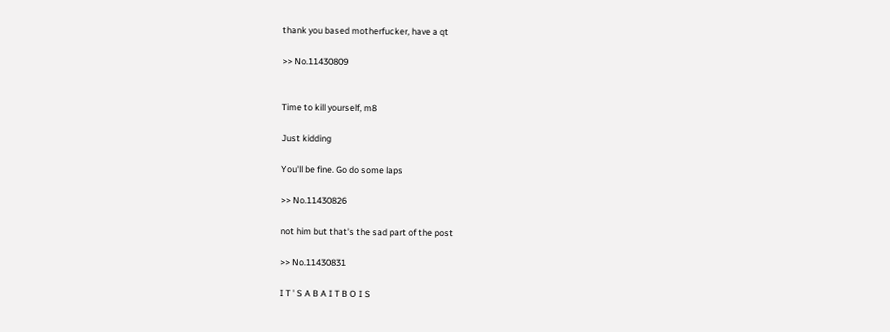thank you based motherfucker, have a qt

>> No.11430809


Time to kill yourself, m8

Just kidding

You'll be fine. Go do some laps

>> No.11430826

not him but that's the sad part of the post

>> No.11430831

I T ' S A B A I T B O I S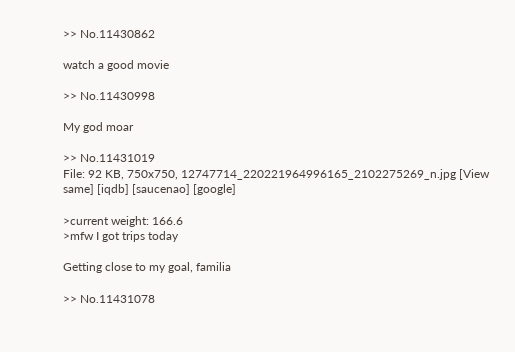>> No.11430862

watch a good movie

>> No.11430998

My god moar

>> No.11431019
File: 92 KB, 750x750, 12747714_220221964996165_2102275269_n.jpg [View same] [iqdb] [saucenao] [google]

>current weight: 166.6
>mfw I got trips today

Getting close to my goal, familia

>> No.11431078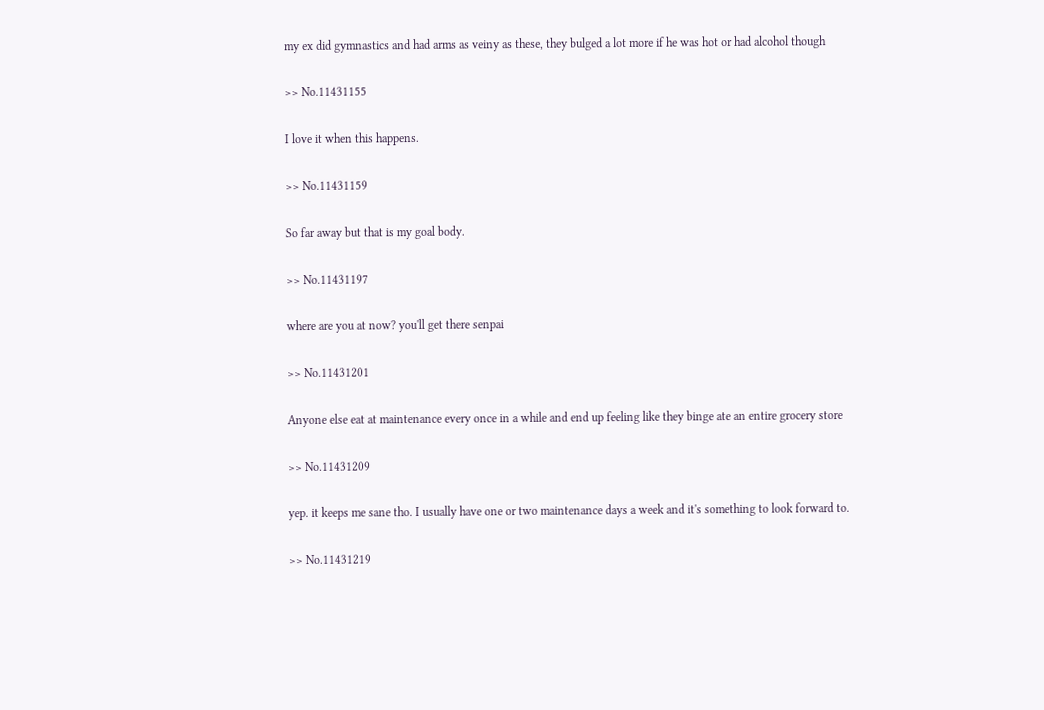my ex did gymnastics and had arms as veiny as these, they bulged a lot more if he was hot or had alcohol though

>> No.11431155

I love it when this happens.

>> No.11431159

So far away but that is my goal body.

>> No.11431197

where are you at now? you'll get there senpai

>> No.11431201

Anyone else eat at maintenance every once in a while and end up feeling like they binge ate an entire grocery store

>> No.11431209

yep. it keeps me sane tho. I usually have one or two maintenance days a week and it's something to look forward to.

>> No.11431219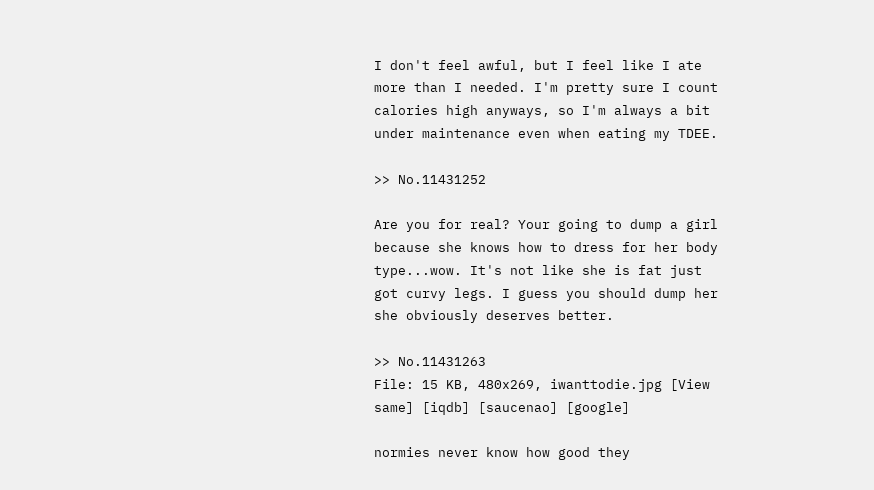I don't feel awful, but I feel like I ate more than I needed. I'm pretty sure I count calories high anyways, so I'm always a bit under maintenance even when eating my TDEE.

>> No.11431252

Are you for real? Your going to dump a girl because she knows how to dress for her body type...wow. It's not like she is fat just got curvy legs. I guess you should dump her she obviously deserves better.

>> No.11431263
File: 15 KB, 480x269, iwanttodie.jpg [View same] [iqdb] [saucenao] [google]

normies never know how good they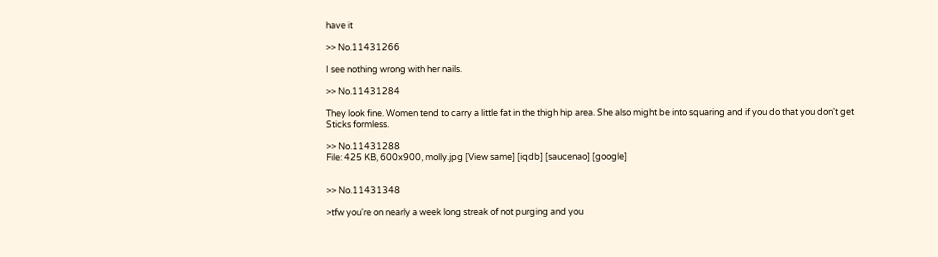have it

>> No.11431266

I see nothing wrong with her nails.

>> No.11431284

They look fine. Women tend to carry a little fat in the thigh hip area. She also might be into squaring and if you do that you don't get
Sticks formless.

>> No.11431288
File: 425 KB, 600x900, molly.jpg [View same] [iqdb] [saucenao] [google]


>> No.11431348

>tfw you're on nearly a week long streak of not purging and you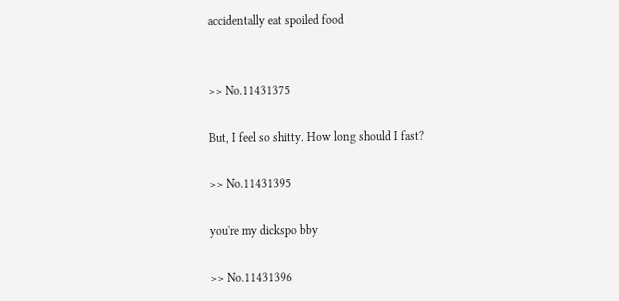accidentally eat spoiled food


>> No.11431375

But, I feel so shitty. How long should I fast?

>> No.11431395

you're my dickspo bby

>> No.11431396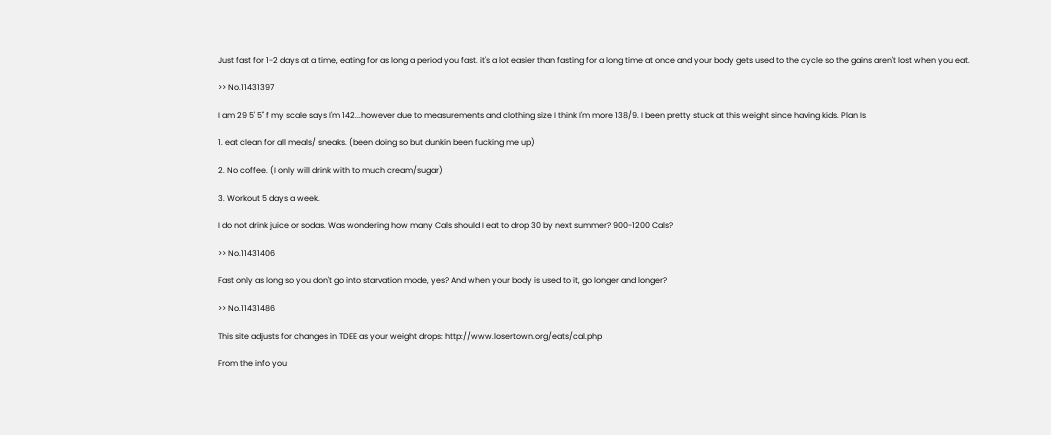Just fast for 1-2 days at a time, eating for as long a period you fast. it's a lot easier than fasting for a long time at once and your body gets used to the cycle so the gains aren't lost when you eat.

>> No.11431397

I am 29 5' 5" f my scale says I'm 142...however due to measurements and clothing size I think I'm more 138/9. I been pretty stuck at this weight since having kids. Plan Is

1. eat clean for all meals/ sneaks. (been doing so but dunkin been fucking me up)

2. No coffee. (I only will drink with to much cream/sugar)

3. Workout 5 days a week.

I do not drink juice or sodas. Was wondering how many Cals should I eat to drop 30 by next summer? 900-1200 Cals?

>> No.11431406

Fast only as long so you don't go into starvation mode, yes? And when your body is used to it, go longer and longer?

>> No.11431486

This site adjusts for changes in TDEE as your weight drops: http://www.losertown.org/eats/cal.php

From the info you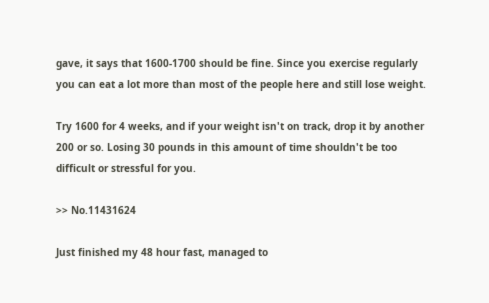gave, it says that 1600-1700 should be fine. Since you exercise regularly you can eat a lot more than most of the people here and still lose weight.

Try 1600 for 4 weeks, and if your weight isn't on track, drop it by another 200 or so. Losing 30 pounds in this amount of time shouldn't be too difficult or stressful for you.

>> No.11431624

Just finished my 48 hour fast, managed to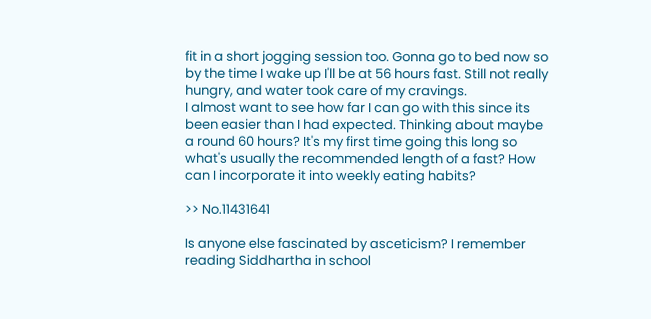fit in a short jogging session too. Gonna go to bed now so by the time I wake up I'll be at 56 hours fast. Still not really hungry, and water took care of my cravings.
I almost want to see how far I can go with this since its been easier than I had expected. Thinking about maybe a round 60 hours? It's my first time going this long so what's usually the recommended length of a fast? How can I incorporate it into weekly eating habits?

>> No.11431641

Is anyone else fascinated by asceticism? I remember reading Siddhartha in school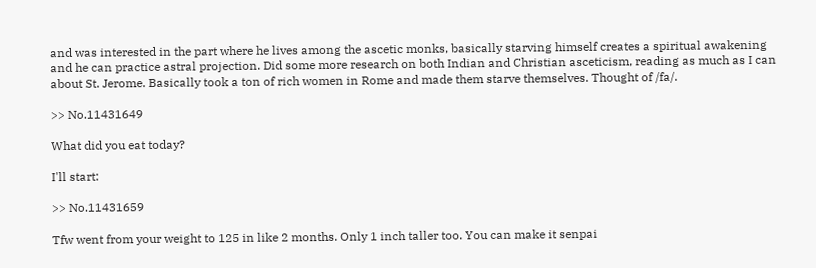and was interested in the part where he lives among the ascetic monks, basically starving himself creates a spiritual awakening and he can practice astral projection. Did some more research on both Indian and Christian asceticism, reading as much as I can about St. Jerome. Basically took a ton of rich women in Rome and made them starve themselves. Thought of /fa/.

>> No.11431649

What did you eat today?

I'll start:

>> No.11431659

Tfw went from your weight to 125 in like 2 months. Only 1 inch taller too. You can make it senpai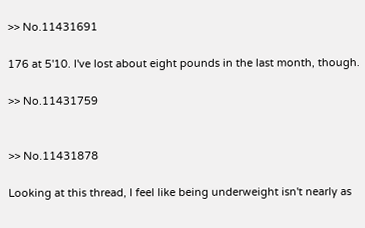>> No.11431691

176 at 5'10. I've lost about eight pounds in the last month, though.

>> No.11431759


>> No.11431878

Looking at this thread, I feel like being underweight isn't nearly as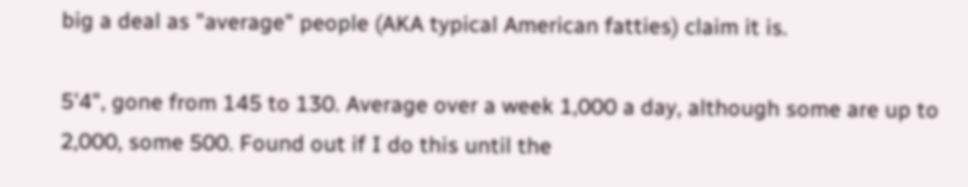big a deal as "average" people (AKA typical American fatties) claim it is.

5'4", gone from 145 to 130. Average over a week 1,000 a day, although some are up to 2,000, some 500. Found out if I do this until the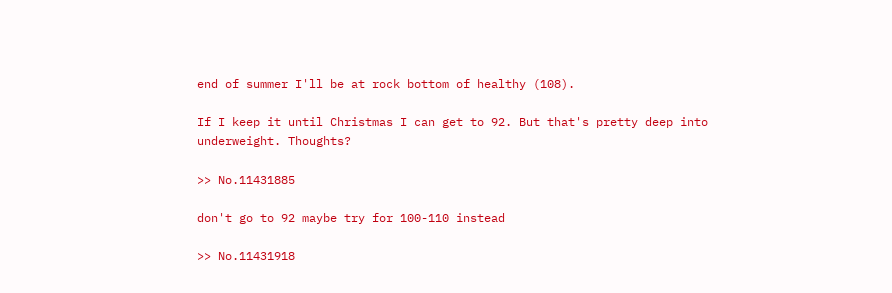end of summer I'll be at rock bottom of healthy (108).

If I keep it until Christmas I can get to 92. But that's pretty deep into underweight. Thoughts?

>> No.11431885

don't go to 92 maybe try for 100-110 instead

>> No.11431918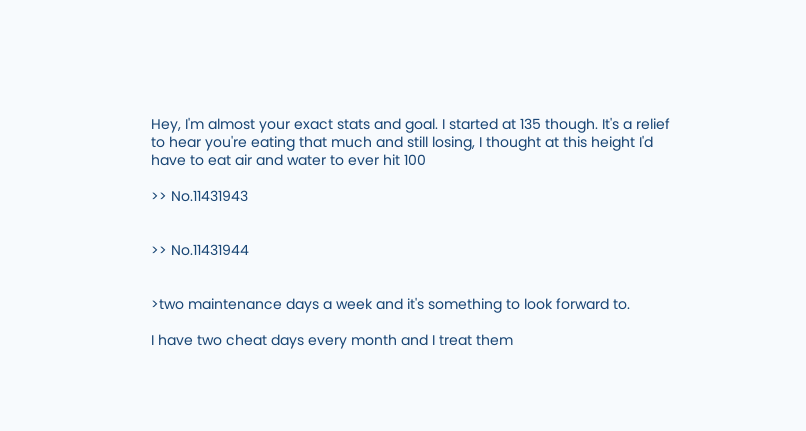Hey, I'm almost your exact stats and goal. I started at 135 though. It's a relief to hear you're eating that much and still losing, I thought at this height I'd have to eat air and water to ever hit 100

>> No.11431943


>> No.11431944


>two maintenance days a week and it's something to look forward to.

I have two cheat days every month and I treat them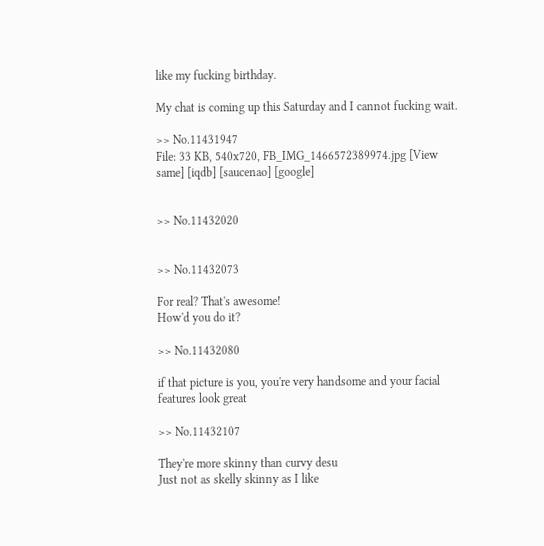like my fucking birthday.

My chat is coming up this Saturday and I cannot fucking wait.

>> No.11431947
File: 33 KB, 540x720, FB_IMG_1466572389974.jpg [View same] [iqdb] [saucenao] [google]


>> No.11432020


>> No.11432073

For real? That's awesome!
How'd you do it?

>> No.11432080

if that picture is you, you're very handsome and your facial features look great

>> No.11432107

They're more skinny than curvy desu
Just not as skelly skinny as I like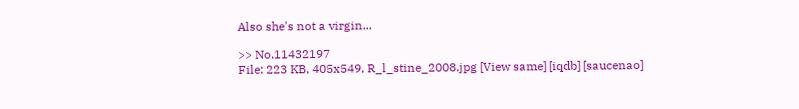Also she's not a virgin...

>> No.11432197
File: 223 KB, 405x549, R_l_stine_2008.jpg [View same] [iqdb] [saucenao]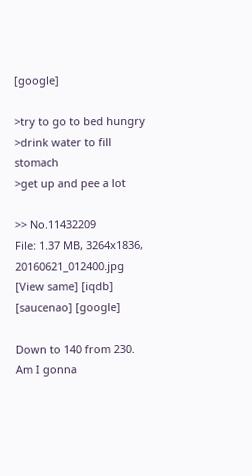[google]

>try to go to bed hungry
>drink water to fill stomach
>get up and pee a lot

>> No.11432209
File: 1.37 MB, 3264x1836, 20160621_012400.jpg [View same] [iqdb] [saucenao] [google]

Down to 140 from 230.
Am I gonna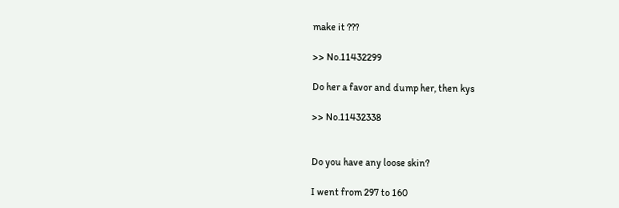make it ???

>> No.11432299

Do her a favor and dump her, then kys

>> No.11432338


Do you have any loose skin?

I went from 297 to 160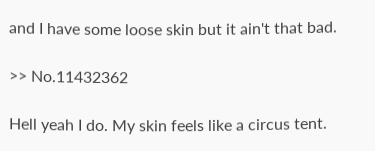and I have some loose skin but it ain't that bad.

>> No.11432362

Hell yeah I do. My skin feels like a circus tent.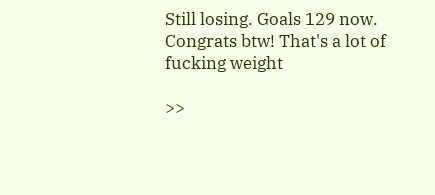Still losing. Goals 129 now. Congrats btw! That's a lot of fucking weight

>>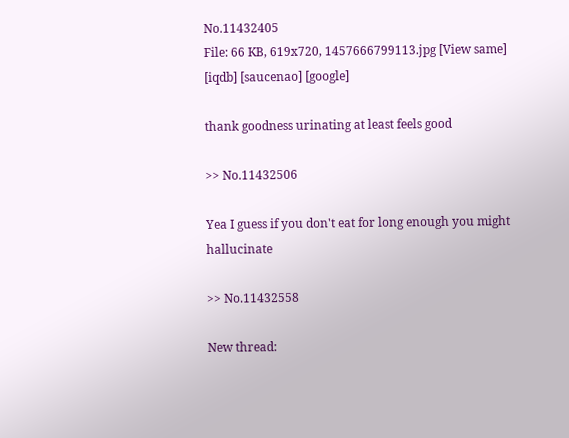No.11432405
File: 66 KB, 619x720, 1457666799113.jpg [View same] [iqdb] [saucenao] [google]

thank goodness urinating at least feels good

>> No.11432506

Yea I guess if you don't eat for long enough you might hallucinate

>> No.11432558

New thread: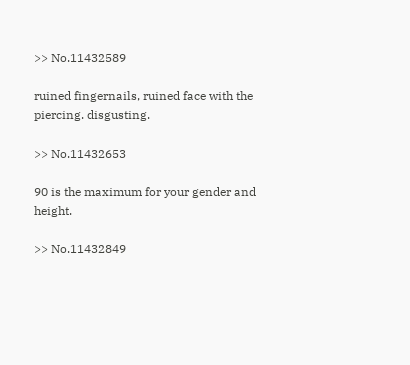>> No.11432589

ruined fingernails, ruined face with the piercing. disgusting.

>> No.11432653

90 is the maximum for your gender and height.

>> No.11432849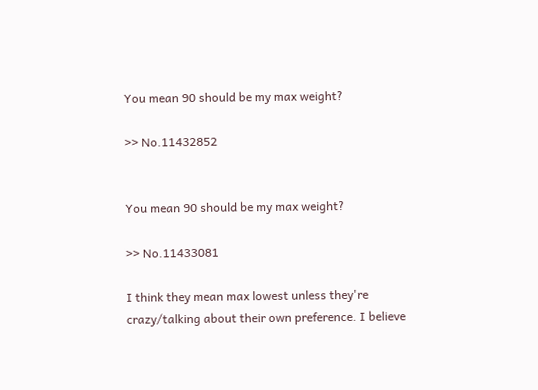You mean 90 should be my max weight?

>> No.11432852


You mean 90 should be my max weight?

>> No.11433081

I think they mean max lowest unless they're crazy/talking about their own preference. I believe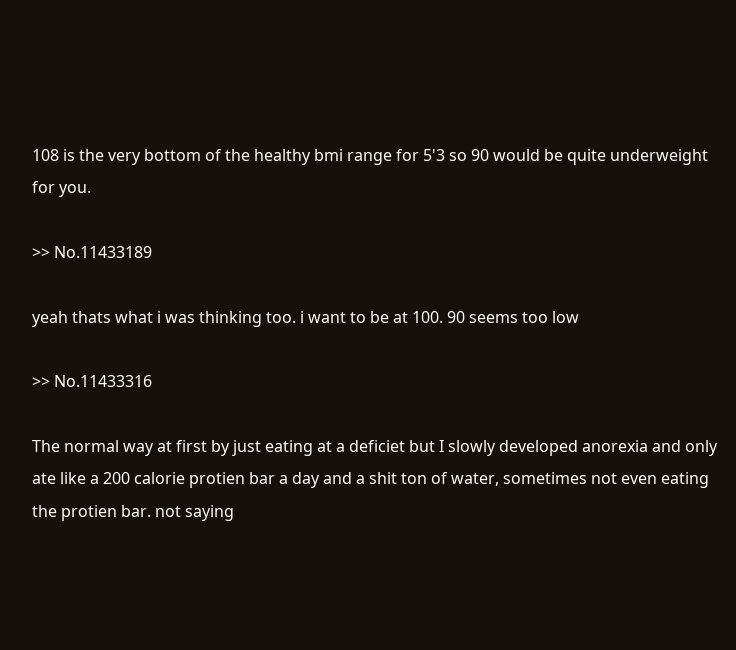108 is the very bottom of the healthy bmi range for 5'3 so 90 would be quite underweight for you.

>> No.11433189

yeah thats what i was thinking too. i want to be at 100. 90 seems too low

>> No.11433316

The normal way at first by just eating at a deficiet but I slowly developed anorexia and only ate like a 200 calorie protien bar a day and a shit ton of water, sometimes not even eating the protien bar. not saying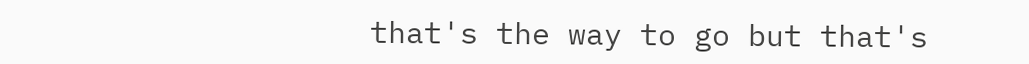that's the way to go but that's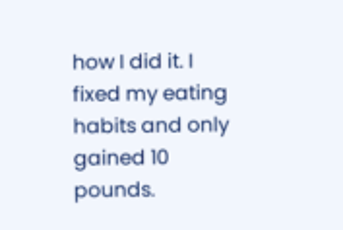how I did it. I fixed my eating habits and only gained 10 pounds.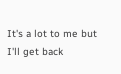It's a lot to me but I'll get back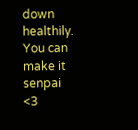down healthily. You can make it senpai <3